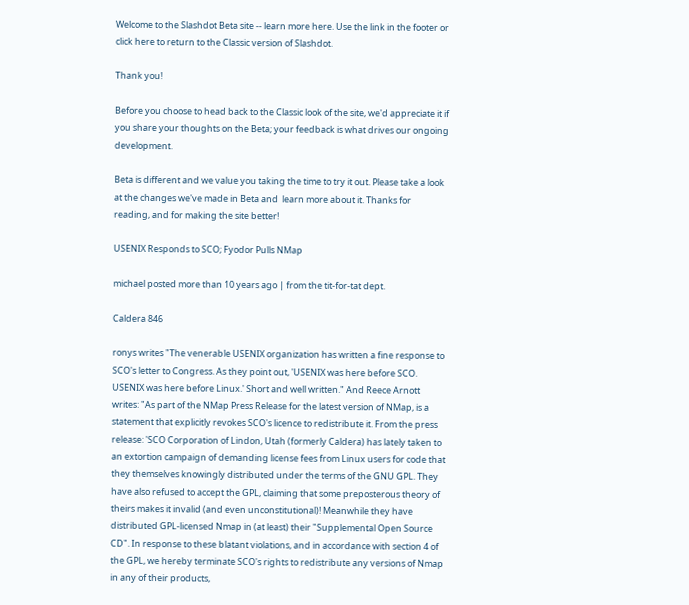Welcome to the Slashdot Beta site -- learn more here. Use the link in the footer or click here to return to the Classic version of Slashdot.

Thank you!

Before you choose to head back to the Classic look of the site, we'd appreciate it if you share your thoughts on the Beta; your feedback is what drives our ongoing development.

Beta is different and we value you taking the time to try it out. Please take a look at the changes we've made in Beta and  learn more about it. Thanks for reading, and for making the site better!

USENIX Responds to SCO; Fyodor Pulls NMap

michael posted more than 10 years ago | from the tit-for-tat dept.

Caldera 846

ronys writes "The venerable USENIX organization has written a fine response to SCO's letter to Congress. As they point out, 'USENIX was here before SCO. USENIX was here before Linux.' Short and well written." And Reece Arnott writes: "As part of the NMap Press Release for the latest version of NMap, is a statement that explicitly revokes SCO's licence to redistribute it. From the press release: 'SCO Corporation of Lindon, Utah (formerly Caldera) has lately taken to an extortion campaign of demanding license fees from Linux users for code that they themselves knowingly distributed under the terms of the GNU GPL. They have also refused to accept the GPL, claiming that some preposterous theory of theirs makes it invalid (and even unconstitutional)! Meanwhile they have distributed GPL-licensed Nmap in (at least) their "Supplemental Open Source CD". In response to these blatant violations, and in accordance with section 4 of the GPL, we hereby terminate SCO's rights to redistribute any versions of Nmap in any of their products,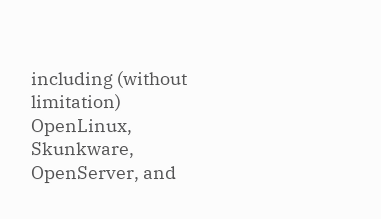including (without limitation) OpenLinux, Skunkware, OpenServer, and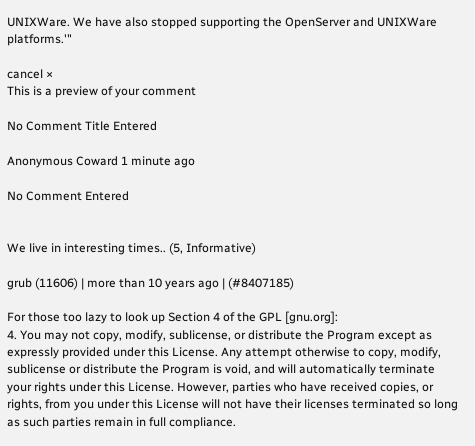UNIXWare. We have also stopped supporting the OpenServer and UNIXWare platforms.'"

cancel ×
This is a preview of your comment

No Comment Title Entered

Anonymous Coward 1 minute ago

No Comment Entered


We live in interesting times.. (5, Informative)

grub (11606) | more than 10 years ago | (#8407185)

For those too lazy to look up Section 4 of the GPL [gnu.org]:
4. You may not copy, modify, sublicense, or distribute the Program except as expressly provided under this License. Any attempt otherwise to copy, modify, sublicense or distribute the Program is void, and will automatically terminate your rights under this License. However, parties who have received copies, or rights, from you under this License will not have their licenses terminated so long as such parties remain in full compliance.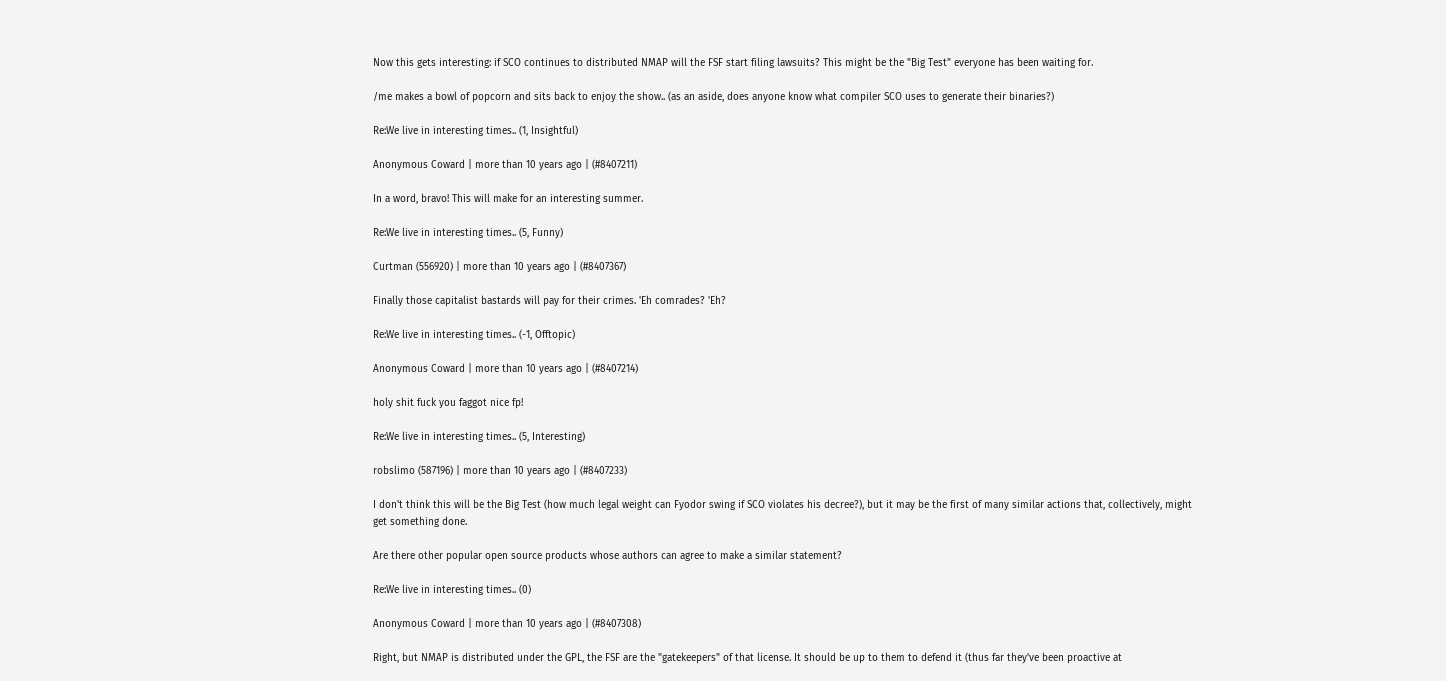Now this gets interesting: if SCO continues to distributed NMAP will the FSF start filing lawsuits? This might be the "Big Test" everyone has been waiting for.

/me makes a bowl of popcorn and sits back to enjoy the show.. (as an aside, does anyone know what compiler SCO uses to generate their binaries?)

Re:We live in interesting times.. (1, Insightful)

Anonymous Coward | more than 10 years ago | (#8407211)

In a word, bravo! This will make for an interesting summer.

Re:We live in interesting times.. (5, Funny)

Curtman (556920) | more than 10 years ago | (#8407367)

Finally those capitalist bastards will pay for their crimes. 'Eh comrades? 'Eh?

Re:We live in interesting times.. (-1, Offtopic)

Anonymous Coward | more than 10 years ago | (#8407214)

holy shit fuck you faggot nice fp!

Re:We live in interesting times.. (5, Interesting)

robslimo (587196) | more than 10 years ago | (#8407233)

I don't think this will be the Big Test (how much legal weight can Fyodor swing if SCO violates his decree?), but it may be the first of many similar actions that, collectively, might get something done.

Are there other popular open source products whose authors can agree to make a similar statement?

Re:We live in interesting times.. (0)

Anonymous Coward | more than 10 years ago | (#8407308)

Right, but NMAP is distributed under the GPL, the FSF are the "gatekeepers" of that license. It should be up to them to defend it (thus far they've been proactive at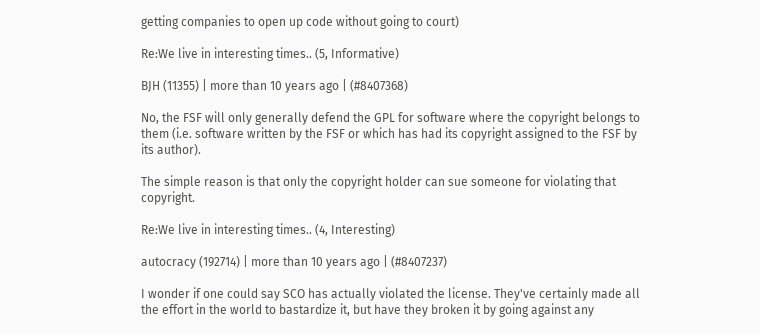getting companies to open up code without going to court)

Re:We live in interesting times.. (5, Informative)

BJH (11355) | more than 10 years ago | (#8407368)

No, the FSF will only generally defend the GPL for software where the copyright belongs to them (i.e. software written by the FSF or which has had its copyright assigned to the FSF by its author).

The simple reason is that only the copyright holder can sue someone for violating that copyright.

Re:We live in interesting times.. (4, Interesting)

autocracy (192714) | more than 10 years ago | (#8407237)

I wonder if one could say SCO has actually violated the license. They've certainly made all the effort in the world to bastardize it, but have they broken it by going against any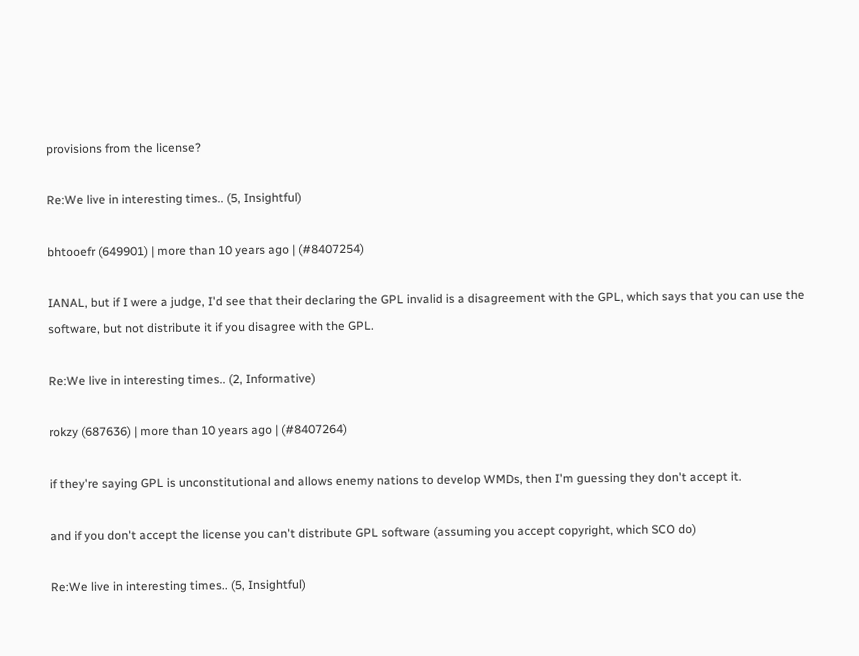provisions from the license?

Re:We live in interesting times.. (5, Insightful)

bhtooefr (649901) | more than 10 years ago | (#8407254)

IANAL, but if I were a judge, I'd see that their declaring the GPL invalid is a disagreement with the GPL, which says that you can use the software, but not distribute it if you disagree with the GPL.

Re:We live in interesting times.. (2, Informative)

rokzy (687636) | more than 10 years ago | (#8407264)

if they're saying GPL is unconstitutional and allows enemy nations to develop WMDs, then I'm guessing they don't accept it.

and if you don't accept the license you can't distribute GPL software (assuming you accept copyright, which SCO do)

Re:We live in interesting times.. (5, Insightful)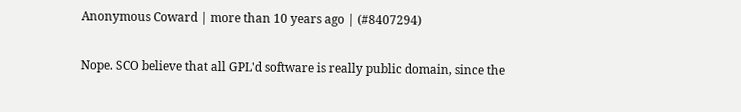Anonymous Coward | more than 10 years ago | (#8407294)

Nope. SCO believe that all GPL'd software is really public domain, since the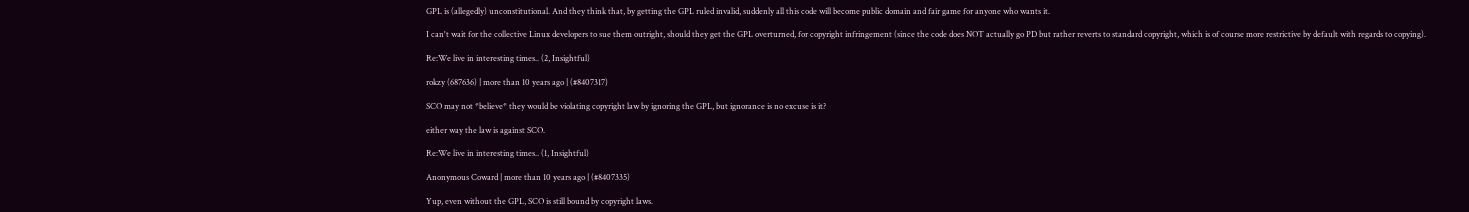GPL is (allegedly) unconstitutional. And they think that, by getting the GPL ruled invalid, suddenly all this code will become public domain and fair game for anyone who wants it.

I can't wait for the collective Linux developers to sue them outright, should they get the GPL overturned, for copyright infringement (since the code does NOT actually go PD but rather reverts to standard copyright, which is of course more restrictive by default with regards to copying).

Re:We live in interesting times.. (2, Insightful)

rokzy (687636) | more than 10 years ago | (#8407317)

SCO may not *believe* they would be violating copyright law by ignoring the GPL, but ignorance is no excuse is it?

either way the law is against SCO.

Re:We live in interesting times.. (1, Insightful)

Anonymous Coward | more than 10 years ago | (#8407335)

Yup, even without the GPL, SCO is still bound by copyright laws.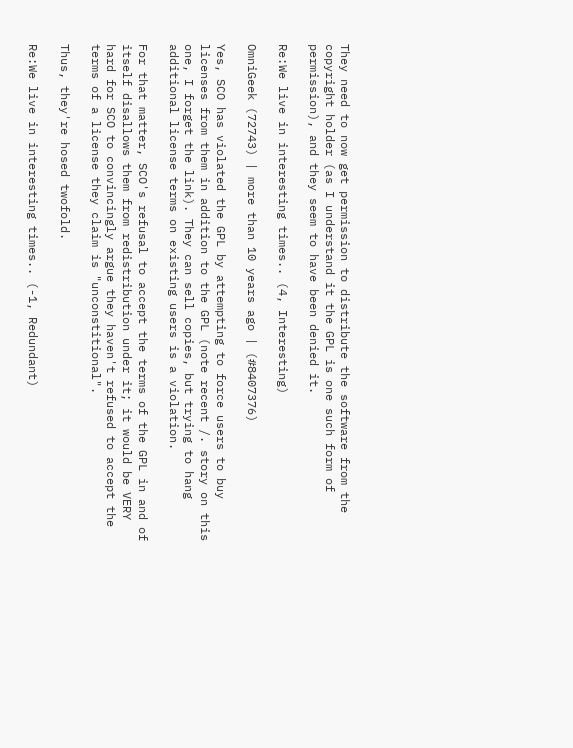They need to now get permission to distribute the software from the copyright holder (as I understand it the GPL is one such form of permission), and they seem to have been denied it.

Re:We live in interesting times.. (4, Interesting)

OmniGeek (72743) | more than 10 years ago | (#8407376)

Yes, SCO has violated the GPL by attempting to force users to buy licenses from them in addition to the GPL (note recent /. story on this one, I forget the link). They can sell copies, but trying to hang additional license terms on existing users is a violation.

For that matter, SCO's refusal to accept the terms of the GPL in and of itself disallows them from redistribution under it; it would be VERY hard for SCO to convincingly argue they haven't refused to accept the terms of a license they claim is "unconstitional".

Thus, they're hosed twofold.

Re:We live in interesting times.. (-1, Redundant)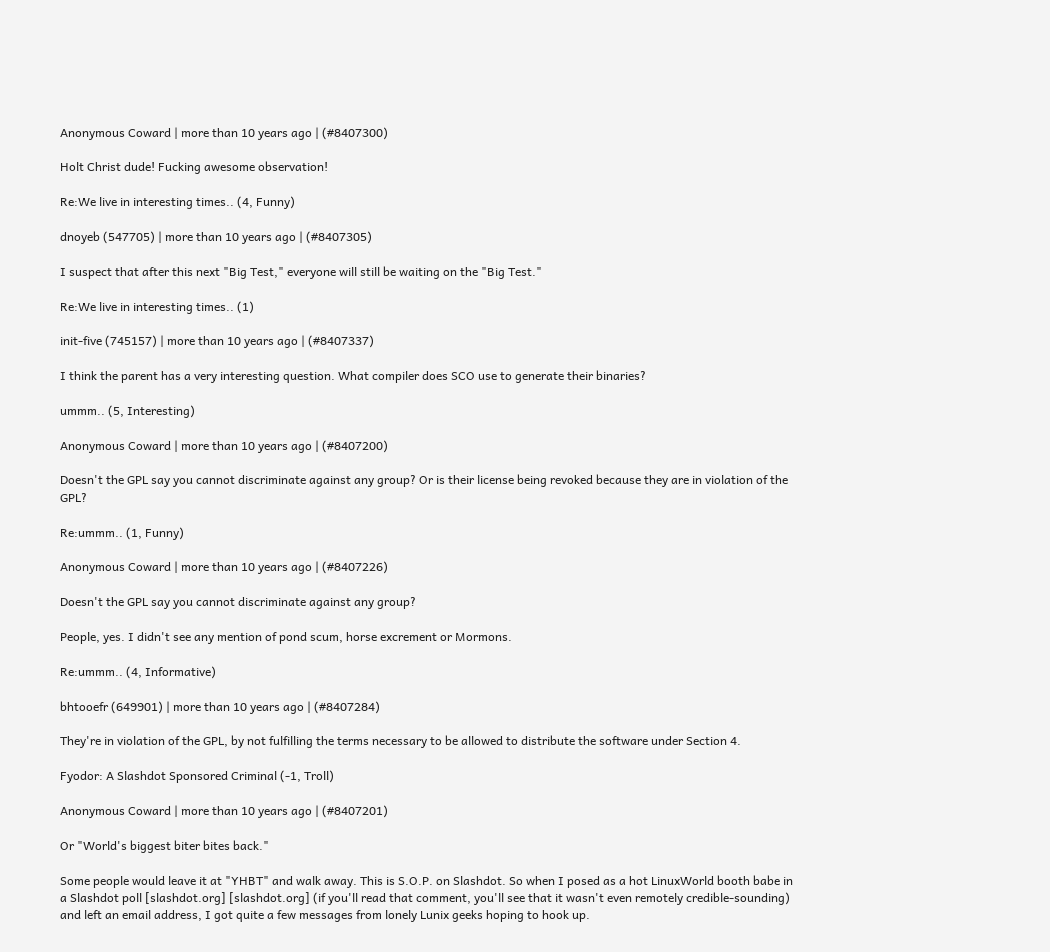Anonymous Coward | more than 10 years ago | (#8407300)

Holt Christ dude! Fucking awesome observation!

Re:We live in interesting times.. (4, Funny)

dnoyeb (547705) | more than 10 years ago | (#8407305)

I suspect that after this next "Big Test," everyone will still be waiting on the "Big Test."

Re:We live in interesting times.. (1)

init-five (745157) | more than 10 years ago | (#8407337)

I think the parent has a very interesting question. What compiler does SCO use to generate their binaries?

ummm.. (5, Interesting)

Anonymous Coward | more than 10 years ago | (#8407200)

Doesn't the GPL say you cannot discriminate against any group? Or is their license being revoked because they are in violation of the GPL?

Re:ummm.. (1, Funny)

Anonymous Coward | more than 10 years ago | (#8407226)

Doesn't the GPL say you cannot discriminate against any group?

People, yes. I didn't see any mention of pond scum, horse excrement or Mormons.

Re:ummm.. (4, Informative)

bhtooefr (649901) | more than 10 years ago | (#8407284)

They're in violation of the GPL, by not fulfilling the terms necessary to be allowed to distribute the software under Section 4.

Fyodor: A Slashdot Sponsored Criminal (-1, Troll)

Anonymous Coward | more than 10 years ago | (#8407201)

Or "World's biggest biter bites back."

Some people would leave it at "YHBT" and walk away. This is S.O.P. on Slashdot. So when I posed as a hot LinuxWorld booth babe in a Slashdot poll [slashdot.org] [slashdot.org] (if you'll read that comment, you'll see that it wasn't even remotely credible-sounding) and left an email address, I got quite a few messages from lonely Lunix geeks hoping to hook up.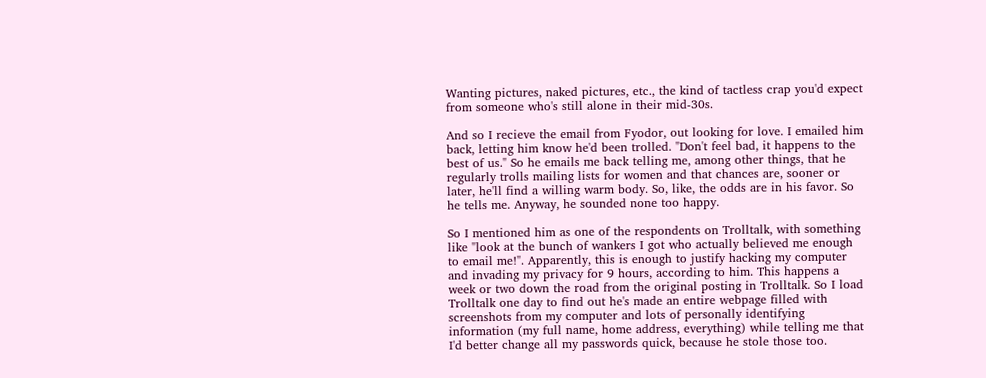Wanting pictures, naked pictures, etc., the kind of tactless crap you'd expect from someone who's still alone in their mid-30s.

And so I recieve the email from Fyodor, out looking for love. I emailed him back, letting him know he'd been trolled. "Don't feel bad, it happens to the best of us." So he emails me back telling me, among other things, that he regularly trolls mailing lists for women and that chances are, sooner or later, he'll find a willing warm body. So, like, the odds are in his favor. So he tells me. Anyway, he sounded none too happy.

So I mentioned him as one of the respondents on Trolltalk, with something like "look at the bunch of wankers I got who actually believed me enough to email me!". Apparently, this is enough to justify hacking my computer and invading my privacy for 9 hours, according to him. This happens a week or two down the road from the original posting in Trolltalk. So I load Trolltalk one day to find out he's made an entire webpage filled with screenshots from my computer and lots of personally identifying information (my full name, home address, everything) while telling me that I'd better change all my passwords quick, because he stole those too.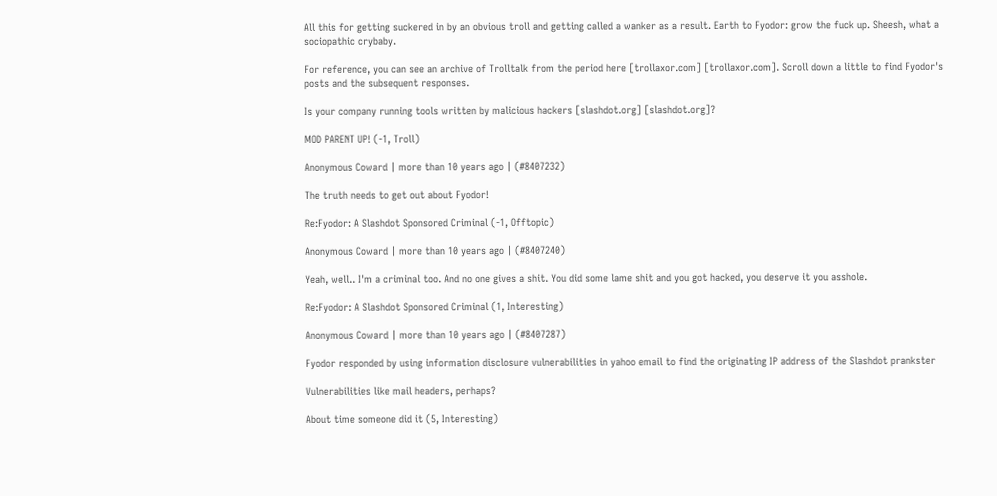All this for getting suckered in by an obvious troll and getting called a wanker as a result. Earth to Fyodor: grow the fuck up. Sheesh, what a sociopathic crybaby.

For reference, you can see an archive of Trolltalk from the period here [trollaxor.com] [trollaxor.com]. Scroll down a little to find Fyodor's posts and the subsequent responses.

Is your company running tools written by malicious hackers [slashdot.org] [slashdot.org]?

MOD PARENT UP! (-1, Troll)

Anonymous Coward | more than 10 years ago | (#8407232)

The truth needs to get out about Fyodor!

Re:Fyodor: A Slashdot Sponsored Criminal (-1, Offtopic)

Anonymous Coward | more than 10 years ago | (#8407240)

Yeah, well.. I'm a criminal too. And no one gives a shit. You did some lame shit and you got hacked, you deserve it you asshole.

Re:Fyodor: A Slashdot Sponsored Criminal (1, Interesting)

Anonymous Coward | more than 10 years ago | (#8407287)

Fyodor responded by using information disclosure vulnerabilities in yahoo email to find the originating IP address of the Slashdot prankster

Vulnerabilities like mail headers, perhaps?

About time someone did it (5, Interesting)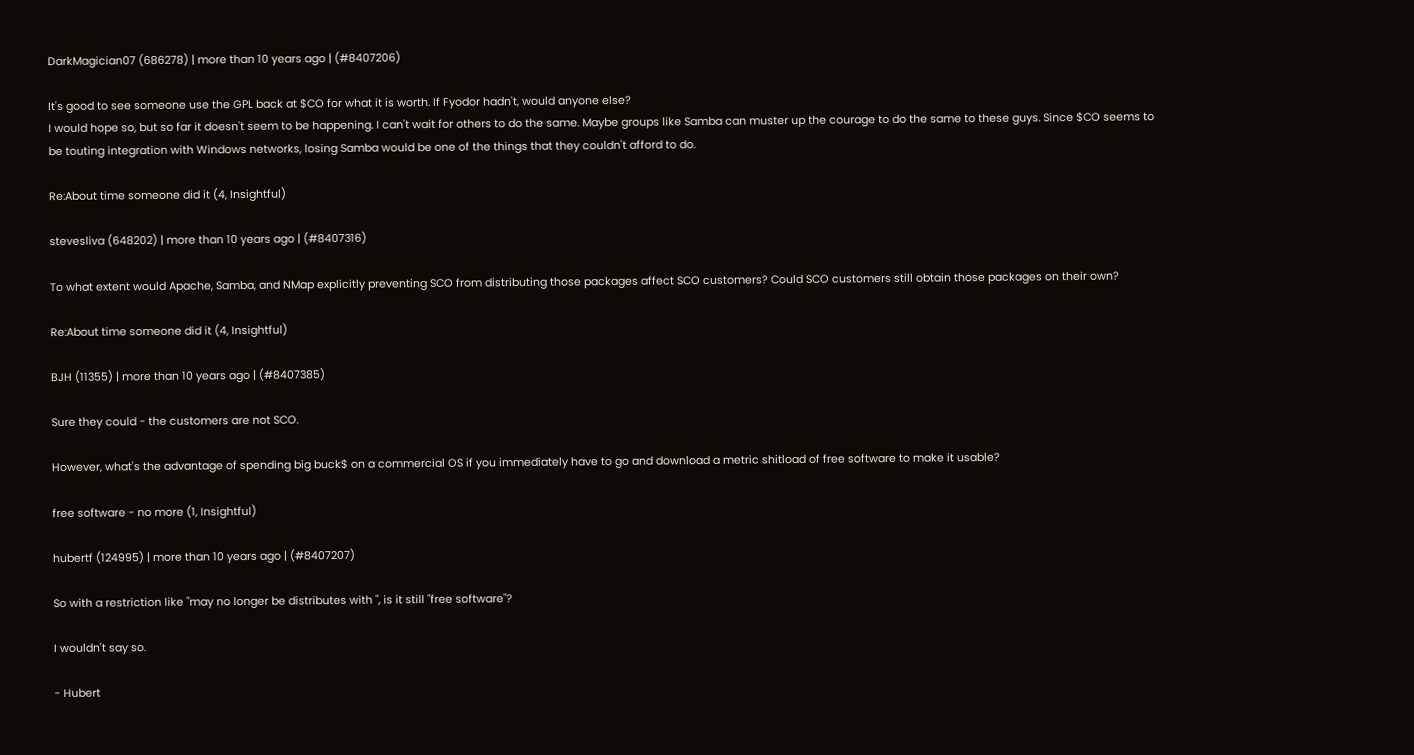DarkMagician07 (686278) | more than 10 years ago | (#8407206)

It's good to see someone use the GPL back at $CO for what it is worth. If Fyodor hadn't, would anyone else?
I would hope so, but so far it doesn't seem to be happening. I can't wait for others to do the same. Maybe groups like Samba can muster up the courage to do the same to these guys. Since $CO seems to be touting integration with Windows networks, losing Samba would be one of the things that they couldn't afford to do.

Re:About time someone did it (4, Insightful)

stevesliva (648202) | more than 10 years ago | (#8407316)

To what extent would Apache, Samba, and NMap explicitly preventing SCO from distributing those packages affect SCO customers? Could SCO customers still obtain those packages on their own?

Re:About time someone did it (4, Insightful)

BJH (11355) | more than 10 years ago | (#8407385)

Sure they could - the customers are not SCO.

However, what's the advantage of spending big buck$ on a commercial OS if you immediately have to go and download a metric shitload of free software to make it usable?

free software - no more (1, Insightful)

hubertf (124995) | more than 10 years ago | (#8407207)

So with a restriction like "may no longer be distributes with ", is it still "free software"?

I wouldn't say so.

- Hubert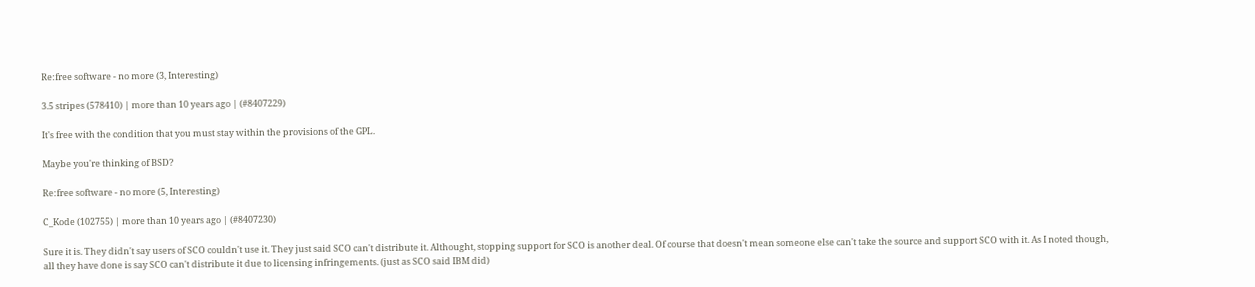Re:free software - no more (3, Interesting)

3.5 stripes (578410) | more than 10 years ago | (#8407229)

It's free with the condition that you must stay within the provisions of the GPL.

Maybe you're thinking of BSD?

Re:free software - no more (5, Interesting)

C_Kode (102755) | more than 10 years ago | (#8407230)

Sure it is. They didn't say users of SCO couldn't use it. They just said SCO can't distribute it. Althought, stopping support for SCO is another deal. Of course that doesn't mean someone else can't take the source and support SCO with it. As I noted though, all they have done is say SCO can't distribute it due to licensing infringements. (just as SCO said IBM did)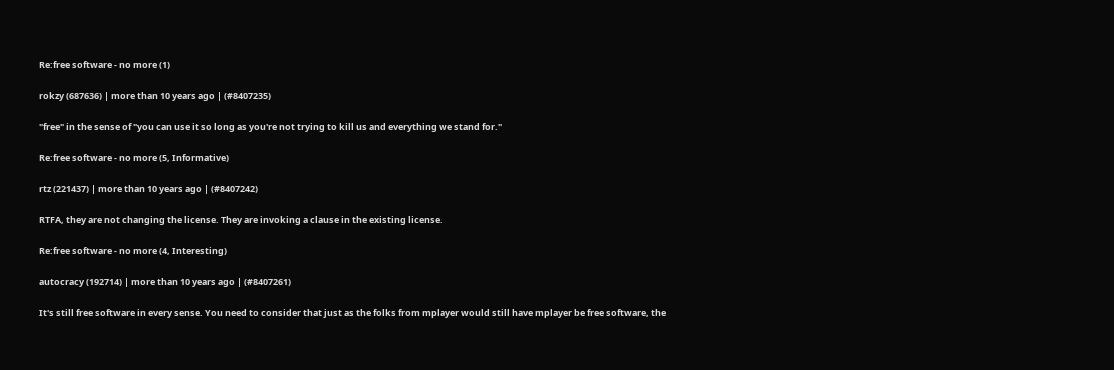Re:free software - no more (1)

rokzy (687636) | more than 10 years ago | (#8407235)

"free" in the sense of "you can use it so long as you're not trying to kill us and everything we stand for."

Re:free software - no more (5, Informative)

rtz (221437) | more than 10 years ago | (#8407242)

RTFA, they are not changing the license. They are invoking a clause in the existing license.

Re:free software - no more (4, Interesting)

autocracy (192714) | more than 10 years ago | (#8407261)

It's still free software in every sense. You need to consider that just as the folks from mplayer would still have mplayer be free software, the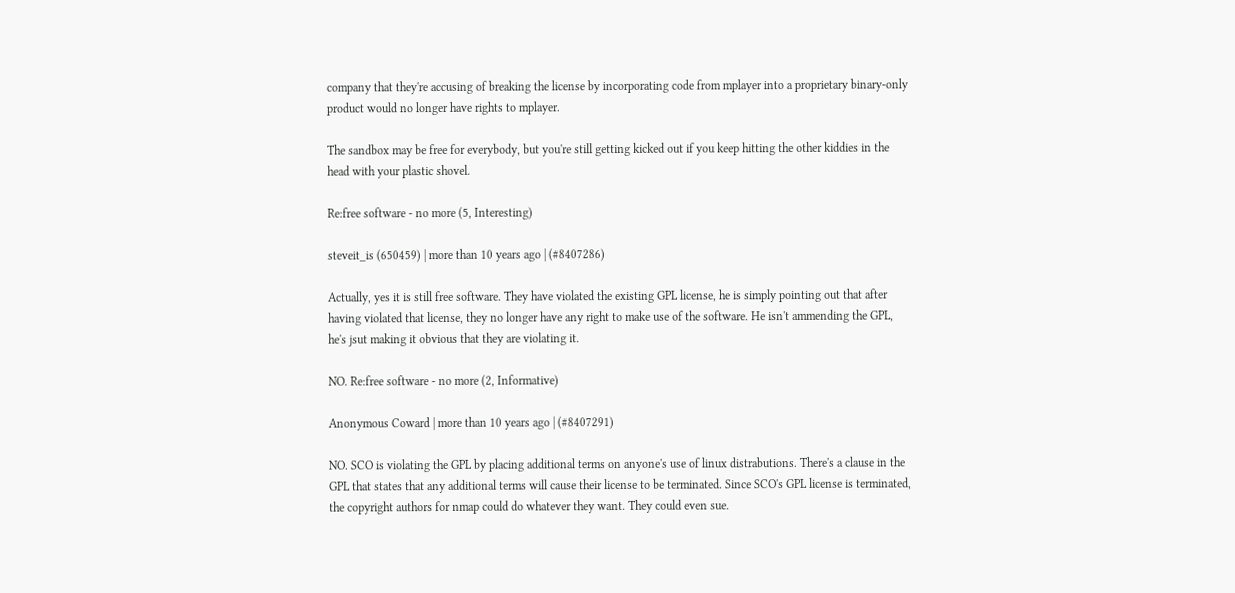company that they're accusing of breaking the license by incorporating code from mplayer into a proprietary binary-only product would no longer have rights to mplayer.

The sandbox may be free for everybody, but you're still getting kicked out if you keep hitting the other kiddies in the head with your plastic shovel.

Re:free software - no more (5, Interesting)

steveit_is (650459) | more than 10 years ago | (#8407286)

Actually, yes it is still free software. They have violated the existing GPL license, he is simply pointing out that after having violated that license, they no longer have any right to make use of the software. He isn't ammending the GPL, he's jsut making it obvious that they are violating it.

NO. Re:free software - no more (2, Informative)

Anonymous Coward | more than 10 years ago | (#8407291)

NO. SCO is violating the GPL by placing additional terms on anyone's use of linux distrabutions. There's a clause in the GPL that states that any additional terms will cause their license to be terminated. Since SCO's GPL license is terminated, the copyright authors for nmap could do whatever they want. They could even sue.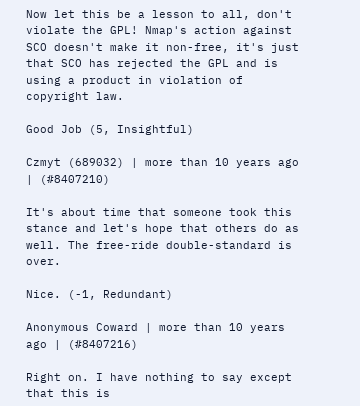Now let this be a lesson to all, don't violate the GPL! Nmap's action against SCO doesn't make it non-free, it's just that SCO has rejected the GPL and is using a product in violation of copyright law.

Good Job (5, Insightful)

Czmyt (689032) | more than 10 years ago | (#8407210)

It's about time that someone took this stance and let's hope that others do as well. The free-ride double-standard is over.

Nice. (-1, Redundant)

Anonymous Coward | more than 10 years ago | (#8407216)

Right on. I have nothing to say except that this is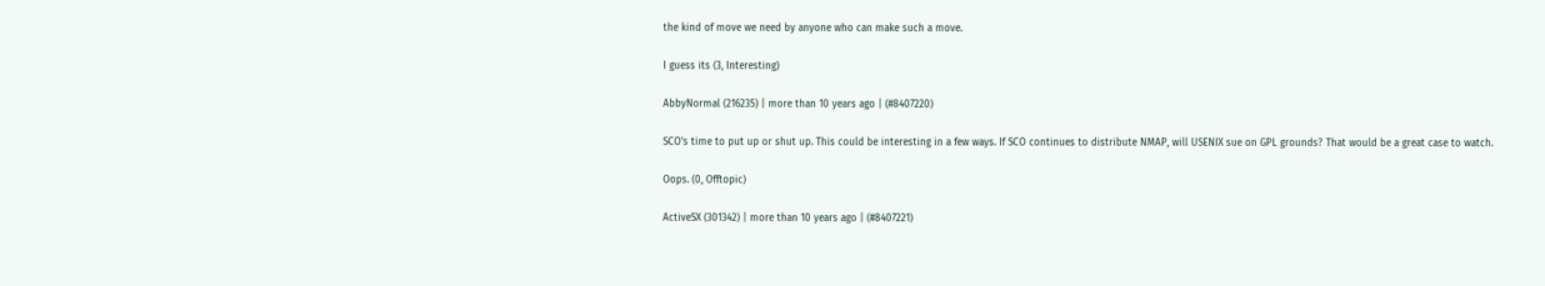the kind of move we need by anyone who can make such a move.

I guess its (3, Interesting)

AbbyNormal (216235) | more than 10 years ago | (#8407220)

SCO's time to put up or shut up. This could be interesting in a few ways. If SCO continues to distribute NMAP, will USENIX sue on GPL grounds? That would be a great case to watch.

Oops. (0, Offtopic)

ActiveSX (301342) | more than 10 years ago | (#8407221)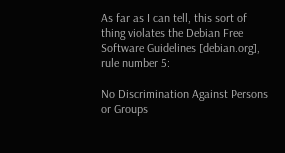As far as I can tell, this sort of thing violates the Debian Free Software Guidelines [debian.org], rule number 5:

No Discrimination Against Persons or Groups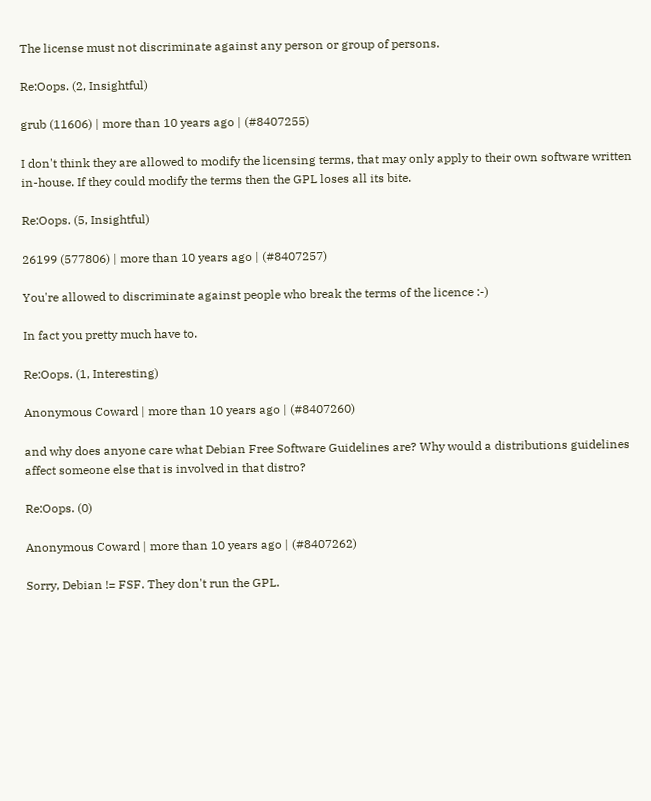The license must not discriminate against any person or group of persons.

Re:Oops. (2, Insightful)

grub (11606) | more than 10 years ago | (#8407255)

I don't think they are allowed to modify the licensing terms, that may only apply to their own software written in-house. If they could modify the terms then the GPL loses all its bite.

Re:Oops. (5, Insightful)

26199 (577806) | more than 10 years ago | (#8407257)

You're allowed to discriminate against people who break the terms of the licence :-)

In fact you pretty much have to.

Re:Oops. (1, Interesting)

Anonymous Coward | more than 10 years ago | (#8407260)

and why does anyone care what Debian Free Software Guidelines are? Why would a distributions guidelines affect someone else that is involved in that distro?

Re:Oops. (0)

Anonymous Coward | more than 10 years ago | (#8407262)

Sorry, Debian != FSF. They don't run the GPL.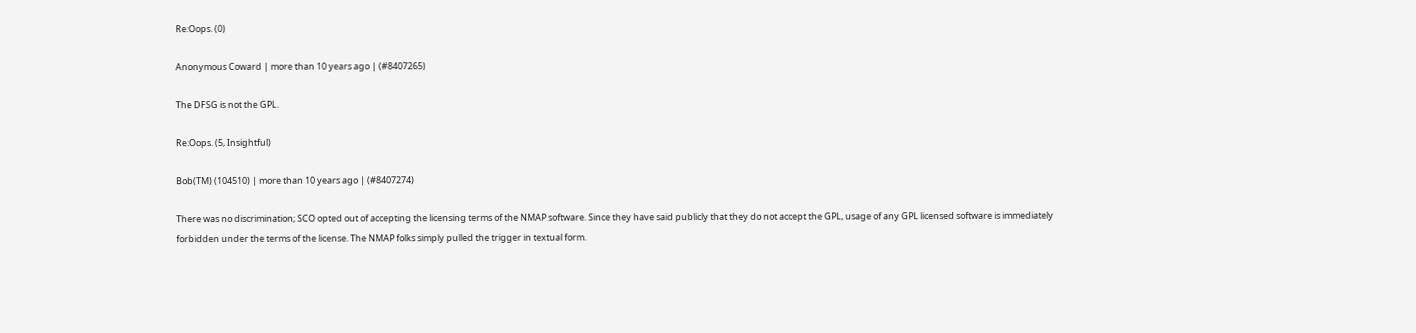Re:Oops. (0)

Anonymous Coward | more than 10 years ago | (#8407265)

The DFSG is not the GPL.

Re:Oops. (5, Insightful)

Bob(TM) (104510) | more than 10 years ago | (#8407274)

There was no discrimination; SCO opted out of accepting the licensing terms of the NMAP software. Since they have said publicly that they do not accept the GPL, usage of any GPL licensed software is immediately forbidden under the terms of the license. The NMAP folks simply pulled the trigger in textual form.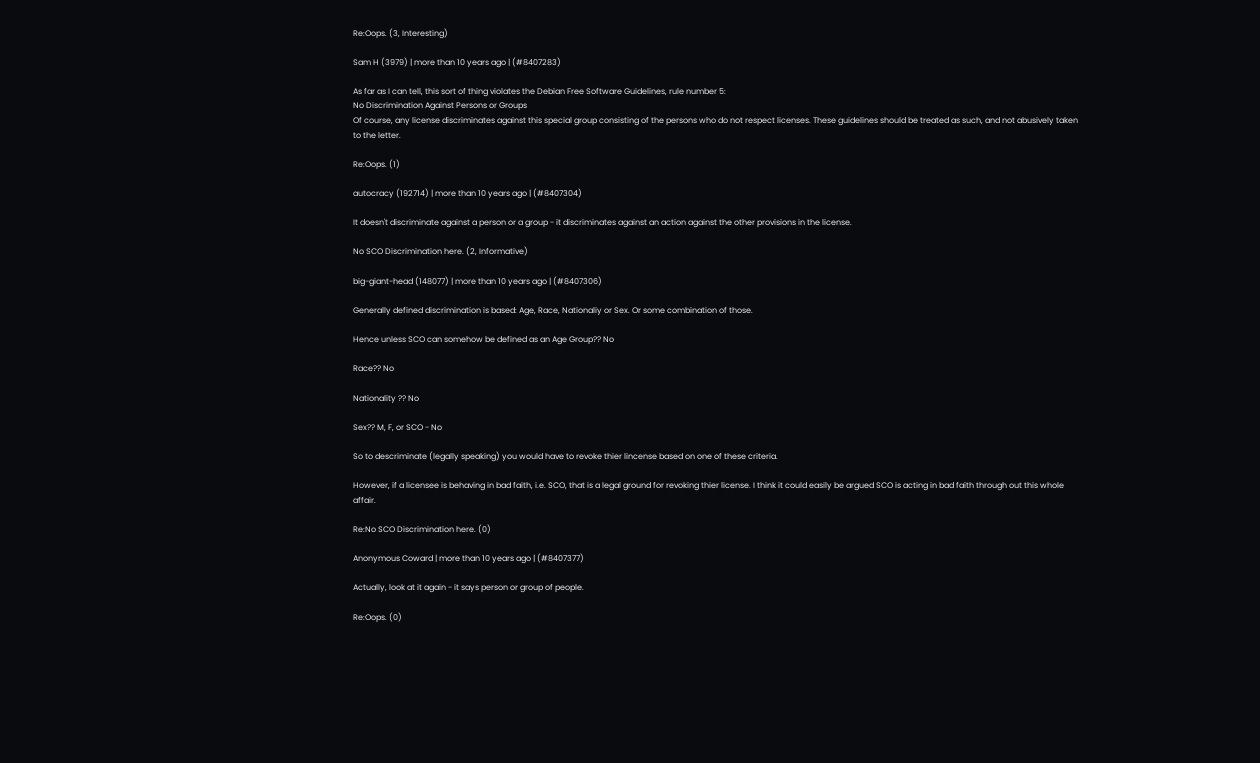Re:Oops. (3, Interesting)

Sam H (3979) | more than 10 years ago | (#8407283)

As far as I can tell, this sort of thing violates the Debian Free Software Guidelines, rule number 5:
No Discrimination Against Persons or Groups
Of course, any license discriminates against this special group consisting of the persons who do not respect licenses. These guidelines should be treated as such, and not abusively taken to the letter.

Re:Oops. (1)

autocracy (192714) | more than 10 years ago | (#8407304)

It doesn't discriminate against a person or a group - it discriminates against an action against the other provisions in the license.

No SCO Discrimination here. (2, Informative)

big-giant-head (148077) | more than 10 years ago | (#8407306)

Generally defined discrimination is based: Age, Race, Nationaliy or Sex. Or some combination of those.

Hence unless SCO can somehow be defined as an Age Group?? No

Race?? No

Nationality ?? No

Sex?? M, F, or SCO - No

So to descriminate (legally speaking) you would have to revoke thier lincense based on one of these criteria.

However, if a licensee is behaving in bad faith, i.e. SCO, that is a legal ground for revoking thier license. I think it could easily be argued SCO is acting in bad faith through out this whole affair.

Re:No SCO Discrimination here. (0)

Anonymous Coward | more than 10 years ago | (#8407377)

Actually, look at it again - it says person or group of people.

Re:Oops. (0)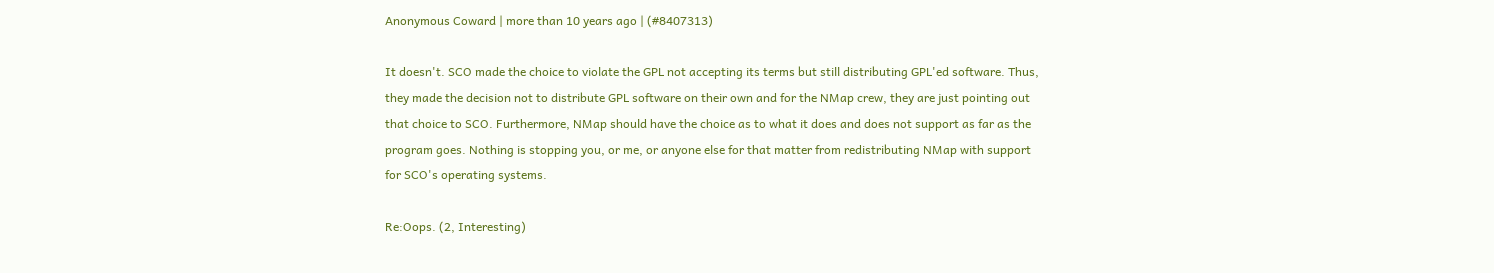Anonymous Coward | more than 10 years ago | (#8407313)

It doesn't. SCO made the choice to violate the GPL not accepting its terms but still distributing GPL'ed software. Thus, they made the decision not to distribute GPL software on their own and for the NMap crew, they are just pointing out that choice to SCO. Furthermore, NMap should have the choice as to what it does and does not support as far as the program goes. Nothing is stopping you, or me, or anyone else for that matter from redistributing NMap with support for SCO's operating systems.

Re:Oops. (2, Interesting)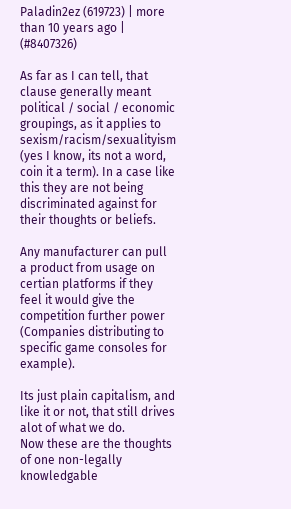Paladin2ez (619723) | more than 10 years ago | (#8407326)

As far as I can tell, that clause generally meant political / social / economic groupings, as it applies to sexism/racism/sexualityism (yes I know, its not a word, coin it a term). In a case like this they are not being discriminated against for their thoughts or beliefs.

Any manufacturer can pull a product from usage on certian platforms if they feel it would give the competition further power (Companies distributing to specific game consoles for example).

Its just plain capitalism, and like it or not, that still drives alot of what we do.
Now these are the thoughts of one non-legally knowledgable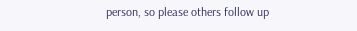person, so please others follow up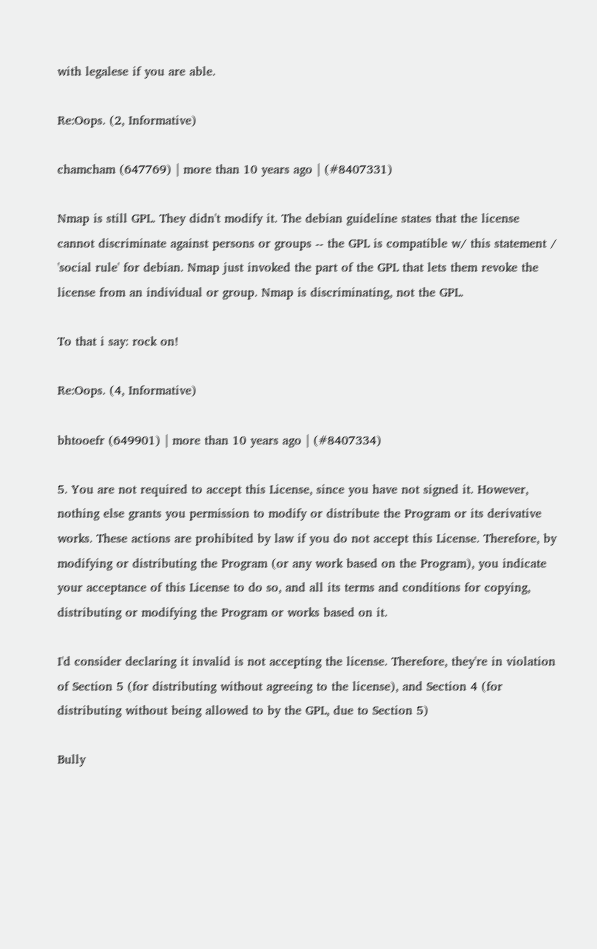with legalese if you are able.

Re:Oops. (2, Informative)

chamcham (647769) | more than 10 years ago | (#8407331)

Nmap is still GPL. They didn't modify it. The debian guideline states that the license cannot discriminate against persons or groups -- the GPL is compatible w/ this statement / 'social rule' for debian. Nmap just invoked the part of the GPL that lets them revoke the license from an individual or group. Nmap is discriminating, not the GPL.

To that i say: rock on!

Re:Oops. (4, Informative)

bhtooefr (649901) | more than 10 years ago | (#8407334)

5. You are not required to accept this License, since you have not signed it. However, nothing else grants you permission to modify or distribute the Program or its derivative works. These actions are prohibited by law if you do not accept this License. Therefore, by modifying or distributing the Program (or any work based on the Program), you indicate your acceptance of this License to do so, and all its terms and conditions for copying, distributing or modifying the Program or works based on it.

I'd consider declaring it invalid is not accepting the license. Therefore, they're in violation of Section 5 (for distributing without agreeing to the license), and Section 4 (for distributing without being allowed to by the GPL, due to Section 5)

Bully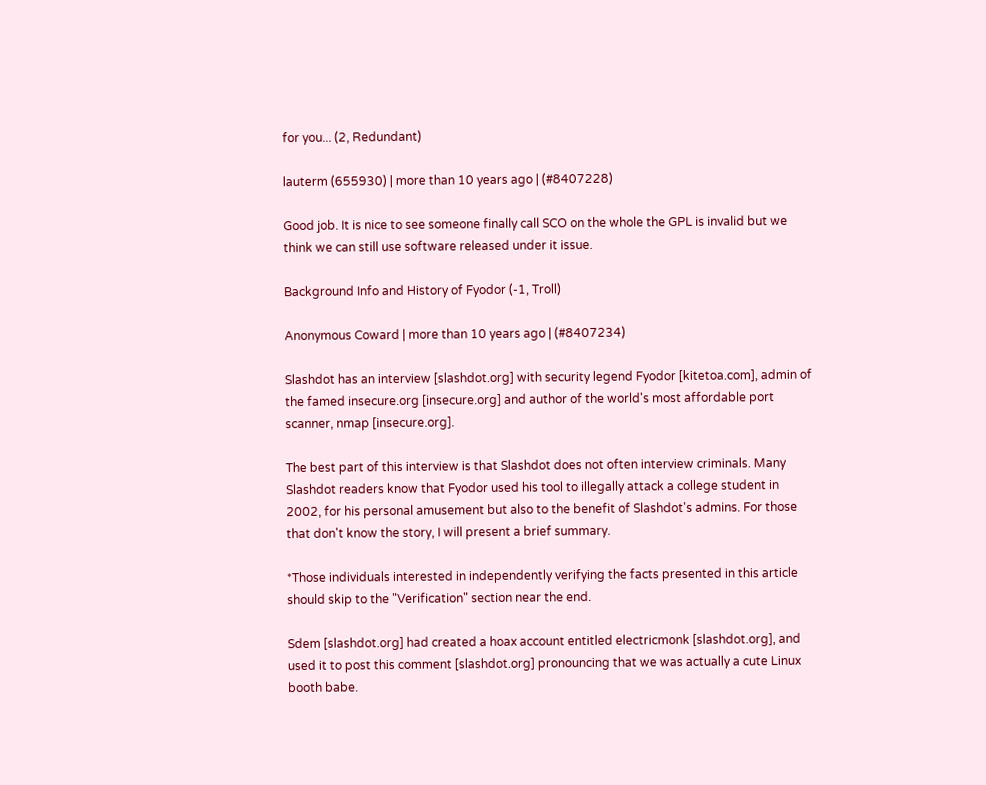for you... (2, Redundant)

lauterm (655930) | more than 10 years ago | (#8407228)

Good job. It is nice to see someone finally call SCO on the whole the GPL is invalid but we think we can still use software released under it issue.

Background Info and History of Fyodor (-1, Troll)

Anonymous Coward | more than 10 years ago | (#8407234)

Slashdot has an interview [slashdot.org] with security legend Fyodor [kitetoa.com], admin of the famed insecure.org [insecure.org] and author of the world's most affordable port scanner, nmap [insecure.org].

The best part of this interview is that Slashdot does not often interview criminals. Many Slashdot readers know that Fyodor used his tool to illegally attack a college student in 2002, for his personal amusement but also to the benefit of Slashdot's admins. For those that don't know the story, I will present a brief summary.

*Those individuals interested in independently verifying the facts presented in this article should skip to the "Verification" section near the end.

Sdem [slashdot.org] had created a hoax account entitled electricmonk [slashdot.org], and used it to post this comment [slashdot.org] pronouncing that we was actually a cute Linux booth babe.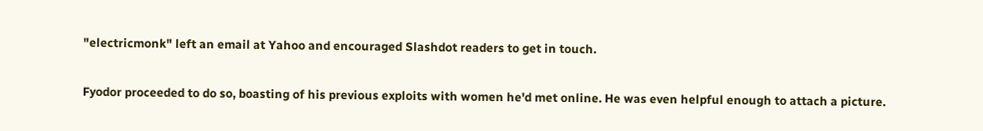"electricmonk" left an email at Yahoo and encouraged Slashdot readers to get in touch.

Fyodor proceeded to do so, boasting of his previous exploits with women he'd met online. He was even helpful enough to attach a picture.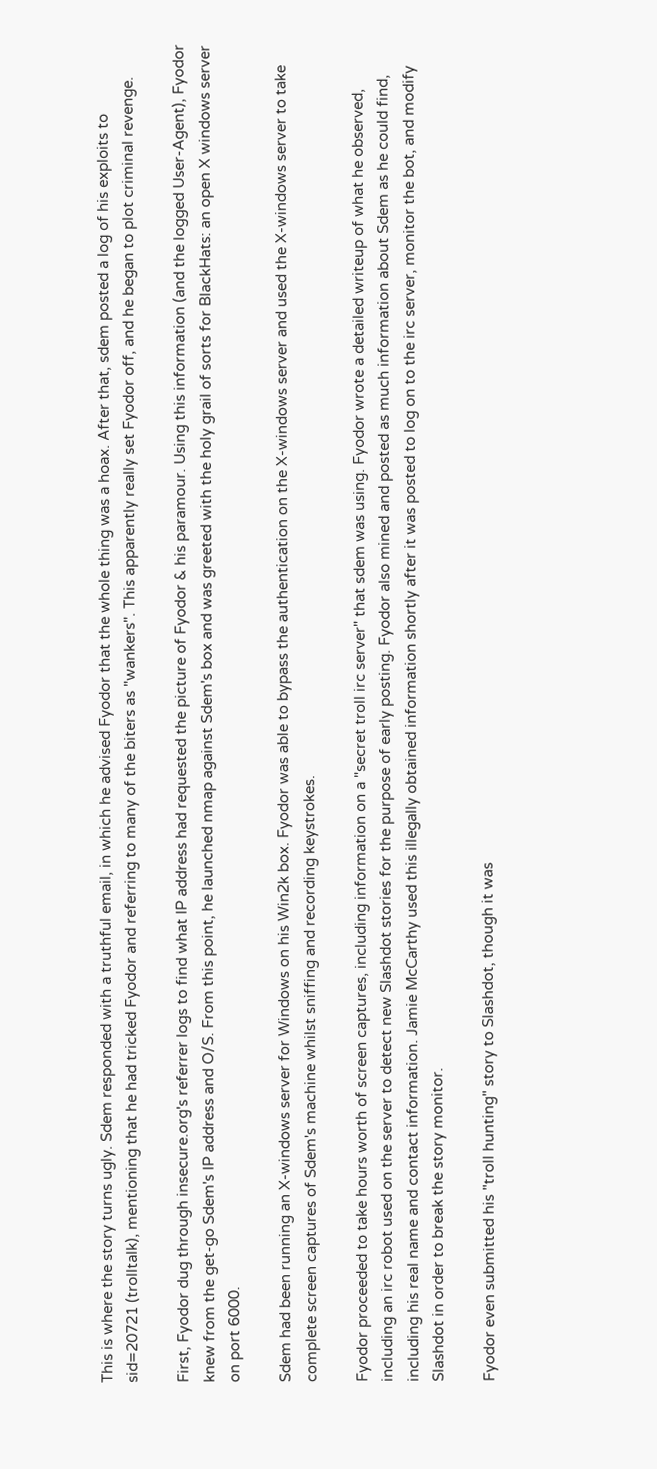This is where the story turns ugly. Sdem responded with a truthful email, in which he advised Fyodor that the whole thing was a hoax. After that, sdem posted a log of his exploits to sid=20721 (trolltalk), mentioning that he had tricked Fyodor and referring to many of the biters as "wankers". This apparently really set Fyodor off, and he began to plot criminal revenge.

First, Fyodor dug through insecure.org's referrer logs to find what IP address had requested the picture of Fyodor & his paramour. Using this information (and the logged User-Agent), Fyodor knew from the get-go Sdem's IP address and O/S. From this point, he launched nmap against Sdem's box and was greeted with the holy grail of sorts for BlackHats: an open X windows server on port 6000.

Sdem had been running an X-windows server for Windows on his Win2k box. Fyodor was able to bypass the authentication on the X-windows server and used the X-windows server to take complete screen captures of Sdem's machine whilst sniffing and recording keystrokes.

Fyodor proceeded to take hours worth of screen captures, including information on a "secret troll irc server" that sdem was using. Fyodor wrote a detailed writeup of what he observed, including an irc robot used on the server to detect new Slashdot stories for the purpose of early posting. Fyodor also mined and posted as much information about Sdem as he could find, including his real name and contact information. Jamie McCarthy used this illegally obtained information shortly after it was posted to log on to the irc server, monitor the bot, and modify Slashdot in order to break the story monitor.

Fyodor even submitted his "troll hunting" story to Slashdot, though it was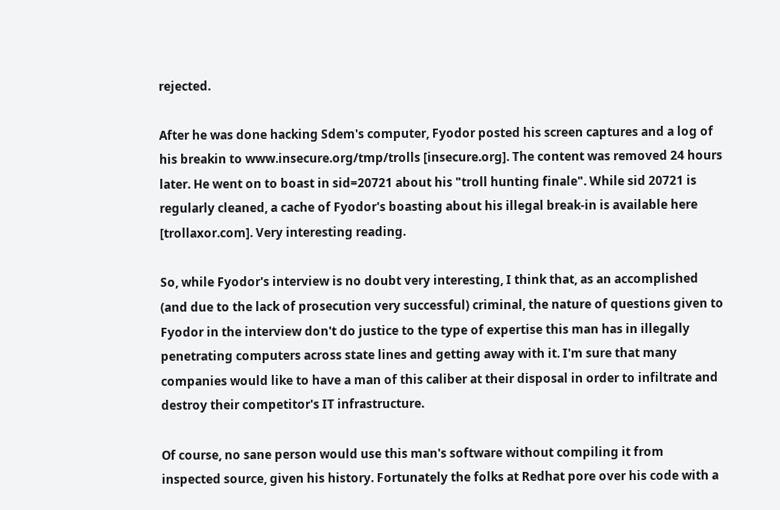rejected.

After he was done hacking Sdem's computer, Fyodor posted his screen captures and a log of his breakin to www.insecure.org/tmp/trolls [insecure.org]. The content was removed 24 hours later. He went on to boast in sid=20721 about his "troll hunting finale". While sid 20721 is regularly cleaned, a cache of Fyodor's boasting about his illegal break-in is available here [trollaxor.com]. Very interesting reading.

So, while Fyodor's interview is no doubt very interesting, I think that, as an accomplished (and due to the lack of prosecution very successful) criminal, the nature of questions given to Fyodor in the interview don't do justice to the type of expertise this man has in illegally penetrating computers across state lines and getting away with it. I'm sure that many companies would like to have a man of this caliber at their disposal in order to infiltrate and destroy their competitor's IT infrastructure.

Of course, no sane person would use this man's software without compiling it from inspected source, given his history. Fortunately the folks at Redhat pore over his code with a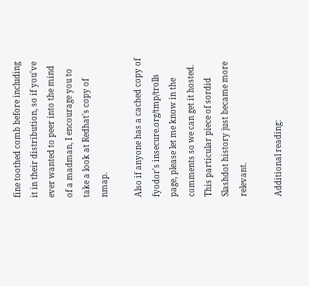fine toothed comb before including it in their distribution, so if you've ever wanted to peer into the mind of a madman, I encourage you to take a look at Redhat's copy of nmap.

Also if anyone has a cached copy of fyodor's insecure.org/tmp/trolls page, please let me know in the comments so we can get it hosted. This particular piece of sordid Slashdot history just became more relevant.

Additional reading: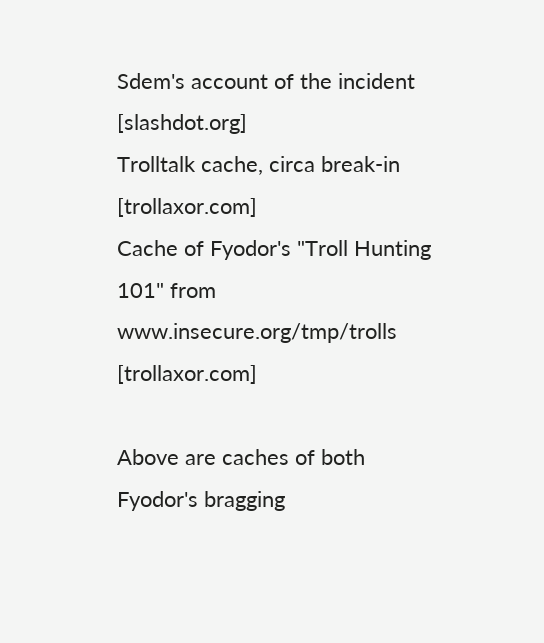Sdem's account of the incident [slashdot.org]
Trolltalk cache, circa break-in [trollaxor.com]
Cache of Fyodor's "Troll Hunting 101" from www.insecure.org/tmp/trolls [trollaxor.com]

Above are caches of both Fyodor's bragging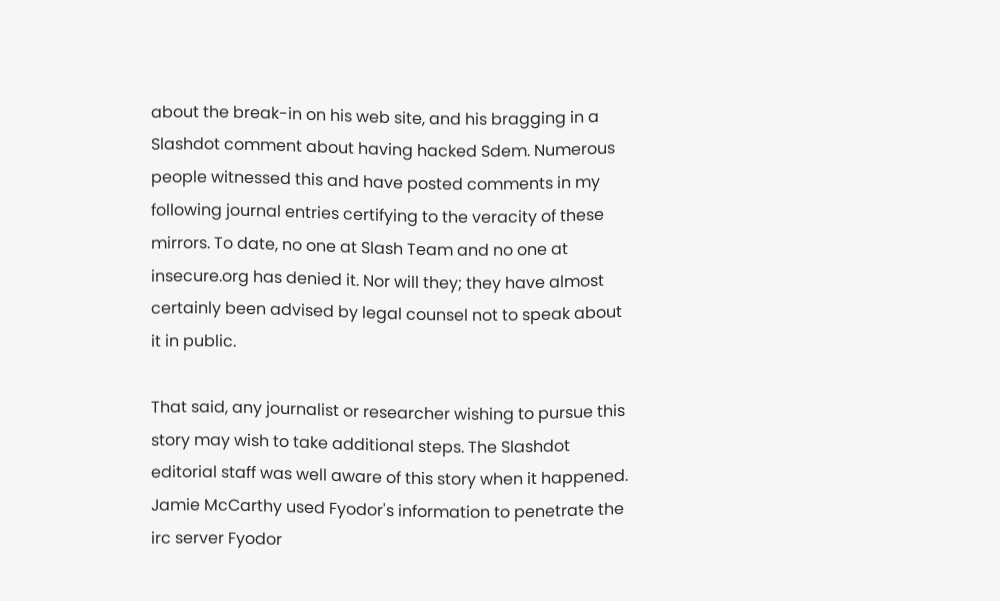about the break-in on his web site, and his bragging in a Slashdot comment about having hacked Sdem. Numerous people witnessed this and have posted comments in my following journal entries certifying to the veracity of these mirrors. To date, no one at Slash Team and no one at insecure.org has denied it. Nor will they; they have almost certainly been advised by legal counsel not to speak about it in public.

That said, any journalist or researcher wishing to pursue this story may wish to take additional steps. The Slashdot editorial staff was well aware of this story when it happened. Jamie McCarthy used Fyodor's information to penetrate the irc server Fyodor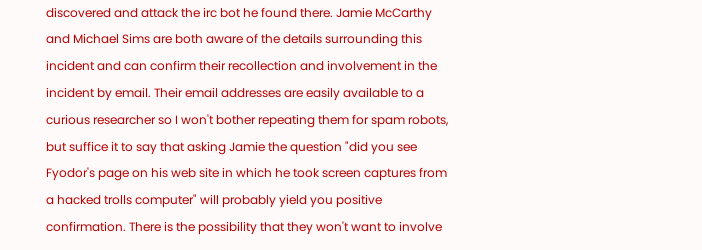discovered and attack the irc bot he found there. Jamie McCarthy and Michael Sims are both aware of the details surrounding this incident and can confirm their recollection and involvement in the incident by email. Their email addresses are easily available to a curious researcher so I won't bother repeating them for spam robots, but suffice it to say that asking Jamie the question "did you see Fyodor's page on his web site in which he took screen captures from a hacked trolls computer" will probably yield you positive confirmation. There is the possibility that they won't want to involve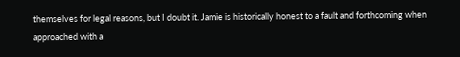themselves for legal reasons, but I doubt it. Jamie is historically honest to a fault and forthcoming when approached with a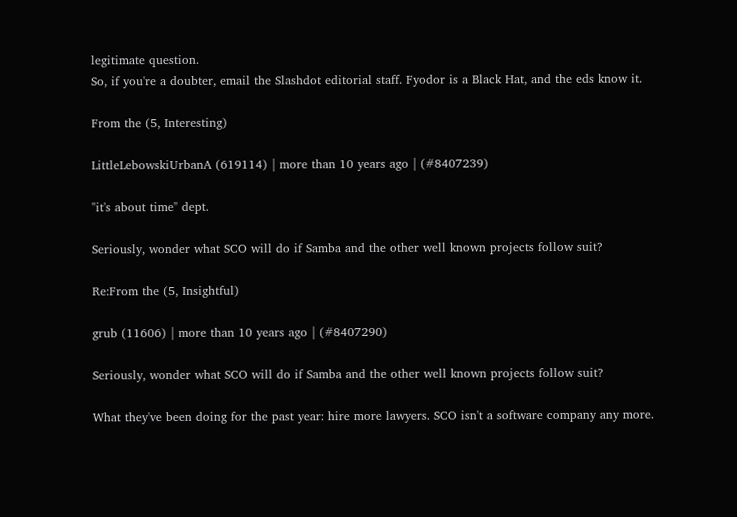legitimate question.
So, if you're a doubter, email the Slashdot editorial staff. Fyodor is a Black Hat, and the eds know it.

From the (5, Interesting)

LittleLebowskiUrbanA (619114) | more than 10 years ago | (#8407239)

"it's about time" dept.

Seriously, wonder what SCO will do if Samba and the other well known projects follow suit?

Re:From the (5, Insightful)

grub (11606) | more than 10 years ago | (#8407290)

Seriously, wonder what SCO will do if Samba and the other well known projects follow suit?

What they've been doing for the past year: hire more lawyers. SCO isn't a software company any more.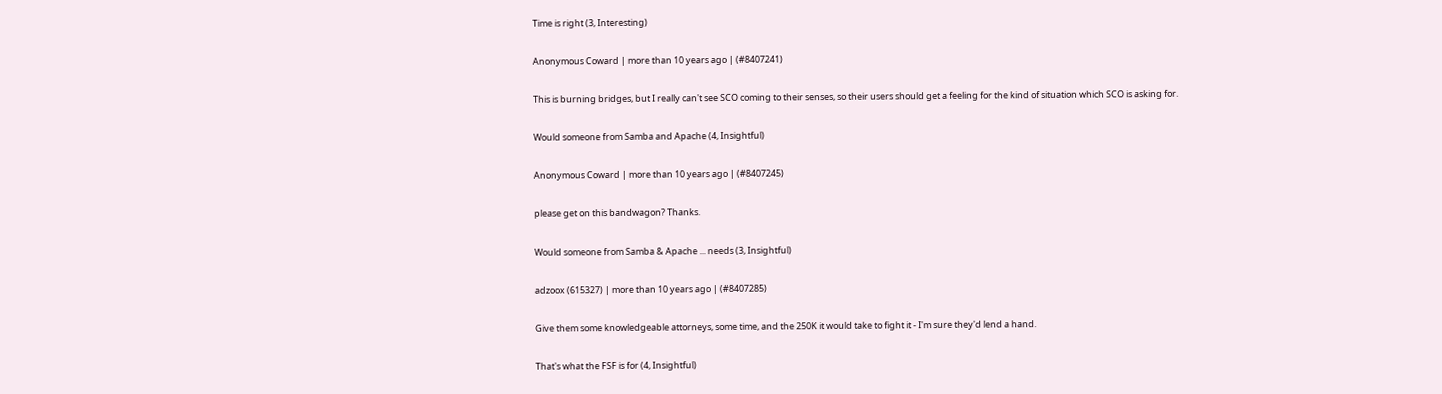Time is right (3, Interesting)

Anonymous Coward | more than 10 years ago | (#8407241)

This is burning bridges, but I really can't see SCO coming to their senses, so their users should get a feeling for the kind of situation which SCO is asking for.

Would someone from Samba and Apache (4, Insightful)

Anonymous Coward | more than 10 years ago | (#8407245)

please get on this bandwagon? Thanks.

Would someone from Samba & Apache ... needs (3, Insightful)

adzoox (615327) | more than 10 years ago | (#8407285)

Give them some knowledgeable attorneys, some time, and the 250K it would take to fight it - I'm sure they'd lend a hand.

That's what the FSF is for (4, Insightful)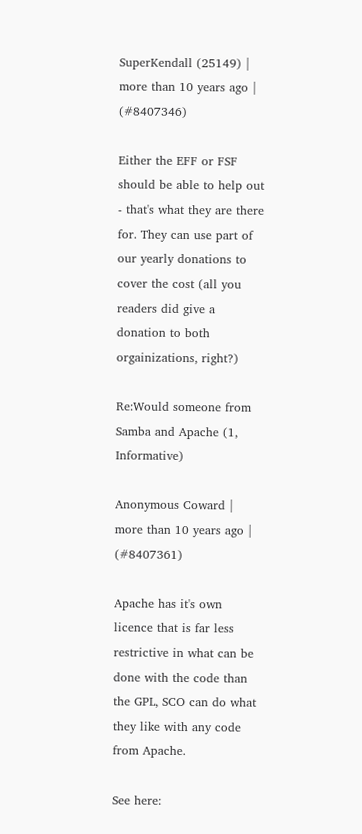SuperKendall (25149) | more than 10 years ago | (#8407346)

Either the EFF or FSF should be able to help out - that's what they are there for. They can use part of our yearly donations to cover the cost (all you readers did give a donation to both orgainizations, right?)

Re:Would someone from Samba and Apache (1, Informative)

Anonymous Coward | more than 10 years ago | (#8407361)

Apache has it's own licence that is far less restrictive in what can be done with the code than the GPL, SCO can do what they like with any code from Apache.

See here: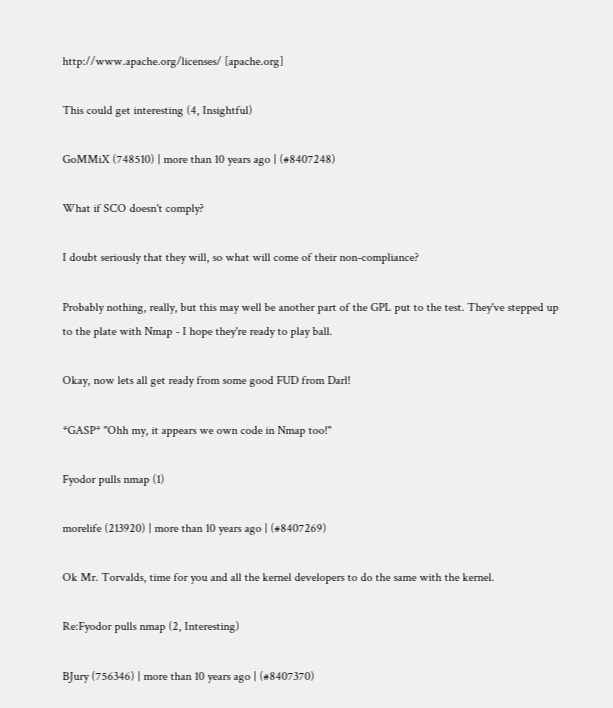http://www.apache.org/licenses/ [apache.org]

This could get interesting (4, Insightful)

GoMMiX (748510) | more than 10 years ago | (#8407248)

What if SCO doesn't comply?

I doubt seriously that they will, so what will come of their non-compliance?

Probably nothing, really, but this may well be another part of the GPL put to the test. They've stepped up to the plate with Nmap - I hope they're ready to play ball.

Okay, now lets all get ready from some good FUD from Darl!

*GASP* "Ohh my, it appears we own code in Nmap too!"

Fyodor pulls nmap (1)

morelife (213920) | more than 10 years ago | (#8407269)

Ok Mr. Torvalds, time for you and all the kernel developers to do the same with the kernel.

Re:Fyodor pulls nmap (2, Interesting)

BJury (756346) | more than 10 years ago | (#8407370)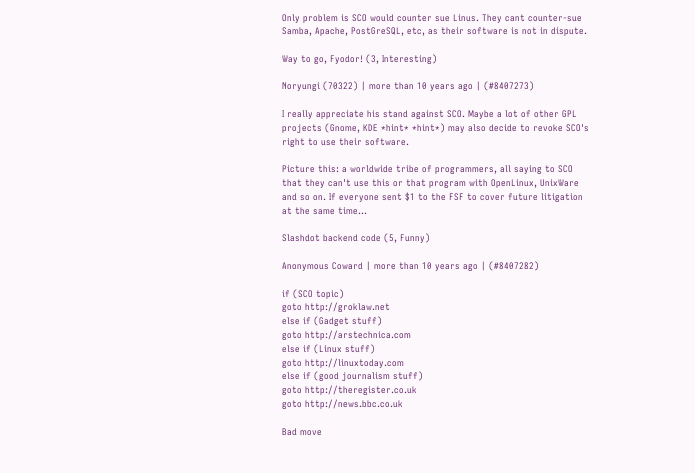Only problem is SCO would counter sue Linus. They cant counter-sue Samba, Apache, PostGreSQL, etc, as their software is not in dispute.

Way to go, Fyodor! (3, Interesting)

Noryungi (70322) | more than 10 years ago | (#8407273)

I really appreciate his stand against SCO. Maybe a lot of other GPL projects (Gnome, KDE *hint* *hint*) may also decide to revoke SCO's right to use their software.

Picture this: a worldwide tribe of programmers, all saying to SCO that they can't use this or that program with OpenLinux, UnixWare and so on. If everyone sent $1 to the FSF to cover future litigation at the same time...

Slashdot backend code (5, Funny)

Anonymous Coward | more than 10 years ago | (#8407282)

if (SCO topic)
goto http://groklaw.net
else if (Gadget stuff)
goto http://arstechnica.com
else if (Linux stuff)
goto http://linuxtoday.com
else if (good journalism stuff)
goto http://theregister.co.uk
goto http://news.bbc.co.uk

Bad move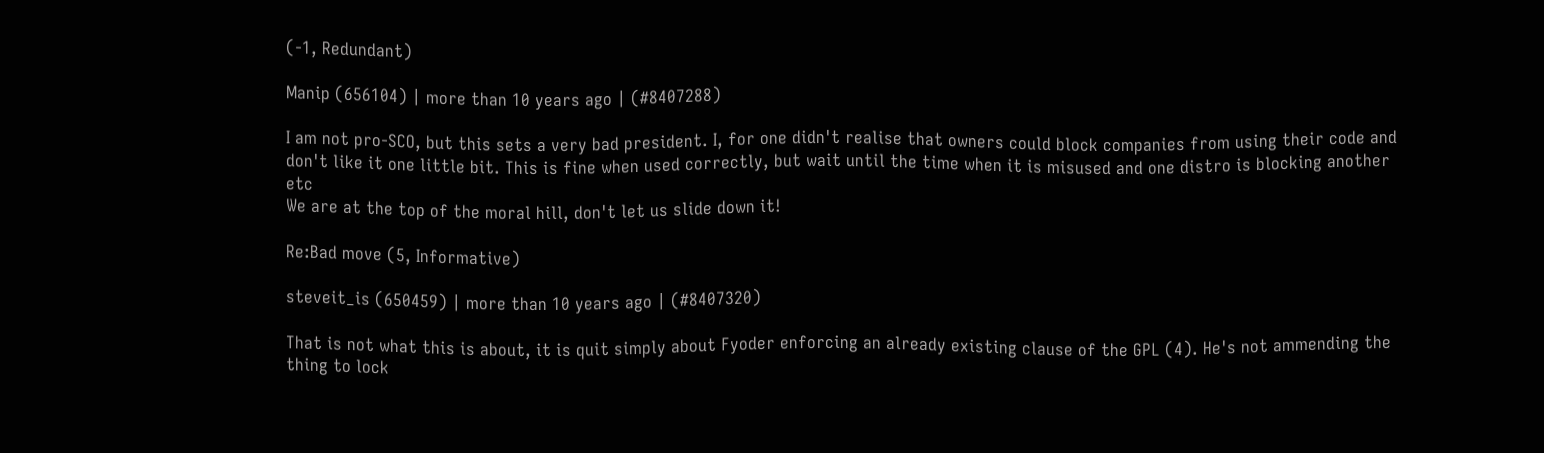(-1, Redundant)

Manip (656104) | more than 10 years ago | (#8407288)

I am not pro-SCO, but this sets a very bad president. I, for one didn't realise that owners could block companies from using their code and don't like it one little bit. This is fine when used correctly, but wait until the time when it is misused and one distro is blocking another etc
We are at the top of the moral hill, don't let us slide down it!

Re:Bad move (5, Informative)

steveit_is (650459) | more than 10 years ago | (#8407320)

That is not what this is about, it is quit simply about Fyoder enforcing an already existing clause of the GPL (4). He's not ammending the thing to lock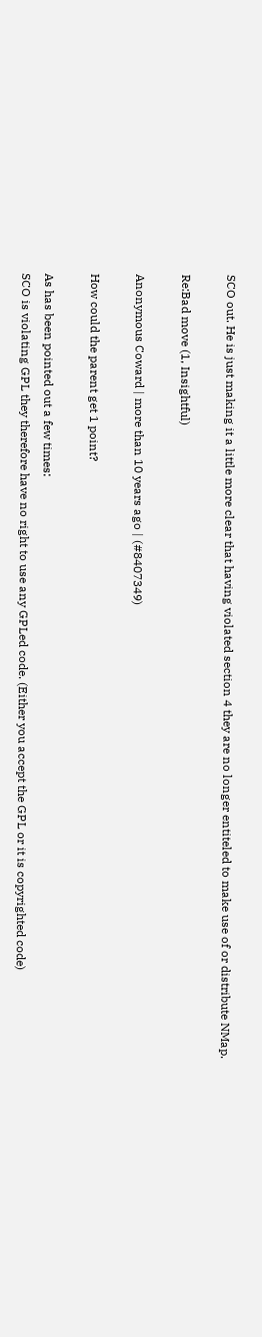SCO out. He is just making it a little more clear that having violated section 4 they are no longer entiteled to make use of or distribute NMap.

Re:Bad move (1, Insightful)

Anonymous Coward | more than 10 years ago | (#8407349)

How could the parent get 1 point?

As has been pointed out a few times:
SCO is violating GPL they therefore have no right to use any GPLed code. (Either you accept the GPL or it is copyrighted code)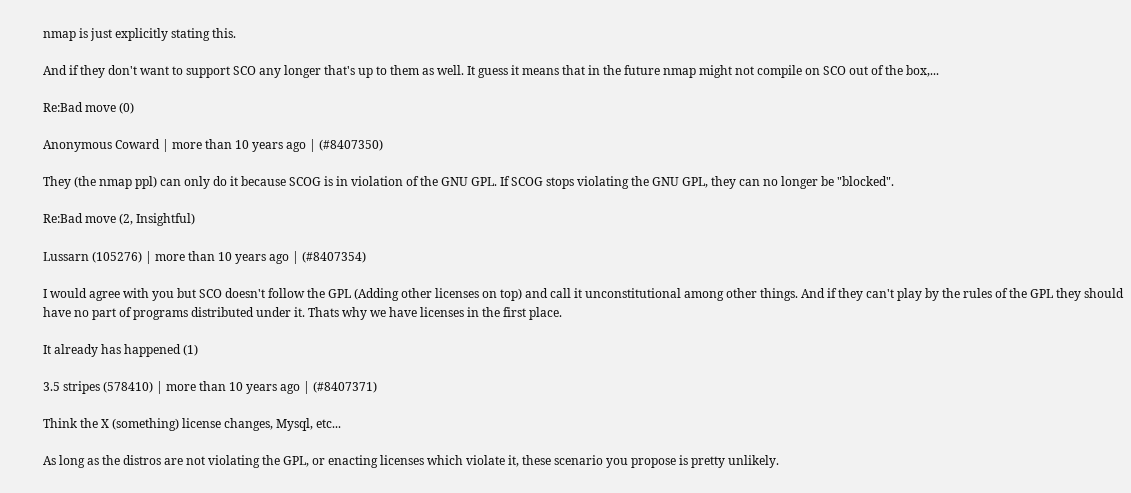nmap is just explicitly stating this.

And if they don't want to support SCO any longer that's up to them as well. It guess it means that in the future nmap might not compile on SCO out of the box,...

Re:Bad move (0)

Anonymous Coward | more than 10 years ago | (#8407350)

They (the nmap ppl) can only do it because SCOG is in violation of the GNU GPL. If SCOG stops violating the GNU GPL, they can no longer be "blocked".

Re:Bad move (2, Insightful)

Lussarn (105276) | more than 10 years ago | (#8407354)

I would agree with you but SCO doesn't follow the GPL (Adding other licenses on top) and call it unconstitutional among other things. And if they can't play by the rules of the GPL they should have no part of programs distributed under it. Thats why we have licenses in the first place.

It already has happened (1)

3.5 stripes (578410) | more than 10 years ago | (#8407371)

Think the X (something) license changes, Mysql, etc...

As long as the distros are not violating the GPL, or enacting licenses which violate it, these scenario you propose is pretty unlikely.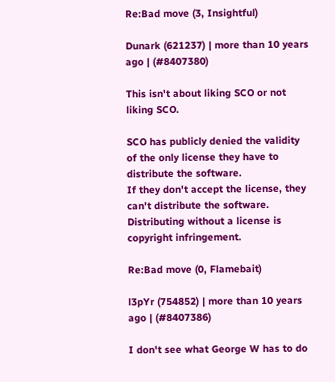Re:Bad move (3, Insightful)

Dunark (621237) | more than 10 years ago | (#8407380)

This isn't about liking SCO or not liking SCO.

SCO has publicly denied the validity of the only license they have to distribute the software.
If they don't accept the license, they can't distribute the software. Distributing without a license is copyright infringement.

Re:Bad move (0, Flamebait)

l3pYr (754852) | more than 10 years ago | (#8407386)

I don't see what George W has to do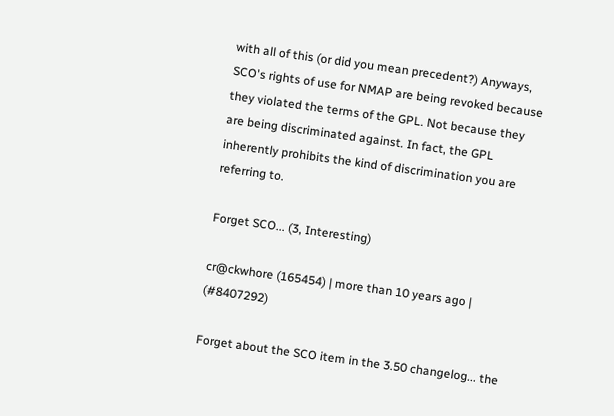with all of this (or did you mean precedent?) Anyways, SCO's rights of use for NMAP are being revoked because they violated the terms of the GPL. Not because they are being discriminated against. In fact, the GPL inherently prohibits the kind of discrimination you are referring to.

Forget SCO... (3, Interesting)

cr@ckwhore (165454) | more than 10 years ago | (#8407292)

Forget about the SCO item in the 3.50 changelog... the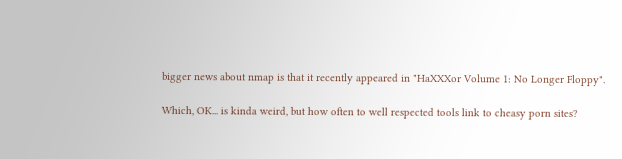bigger news about nmap is that it recently appeared in "HaXXXor Volume 1: No Longer Floppy".

Which, OK... is kinda weird, but how often to well respected tools link to cheasy porn sites?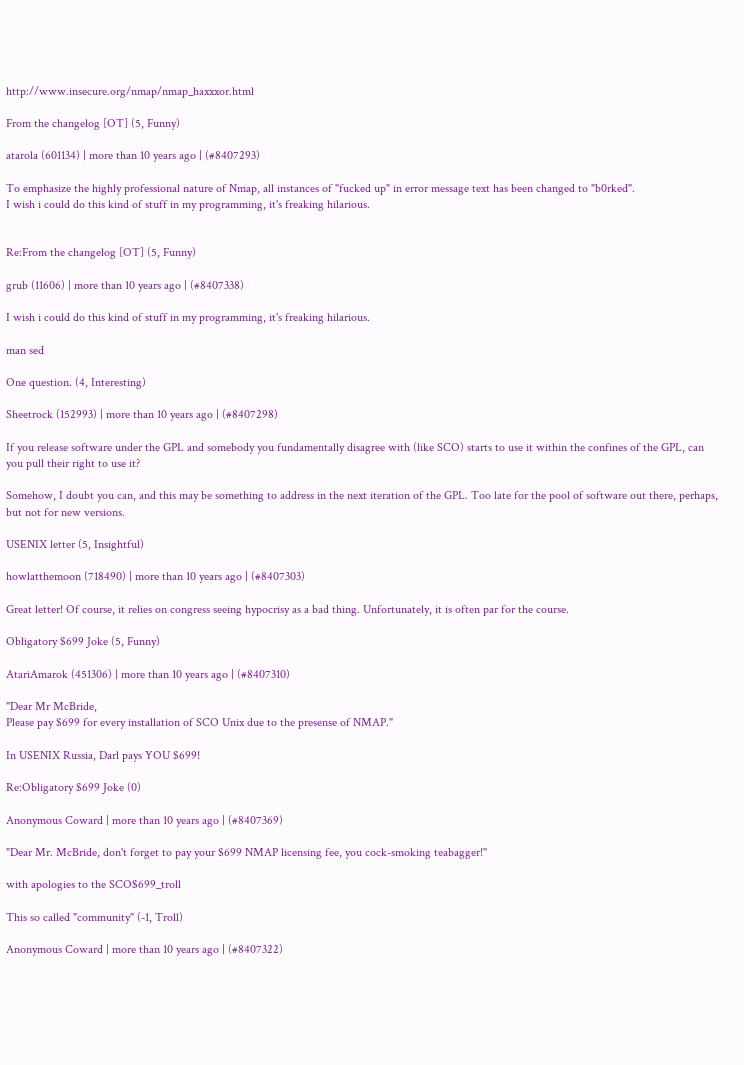http://www.insecure.org/nmap/nmap_haxxxor.html

From the changelog [OT] (5, Funny)

atarola (601134) | more than 10 years ago | (#8407293)

To emphasize the highly professional nature of Nmap, all instances of "fucked up" in error message text has been changed to "b0rked".
I wish i could do this kind of stuff in my programming, it's freaking hilarious.


Re:From the changelog [OT] (5, Funny)

grub (11606) | more than 10 years ago | (#8407338)

I wish i could do this kind of stuff in my programming, it's freaking hilarious.

man sed

One question. (4, Interesting)

Sheetrock (152993) | more than 10 years ago | (#8407298)

If you release software under the GPL and somebody you fundamentally disagree with (like SCO) starts to use it within the confines of the GPL, can you pull their right to use it?

Somehow, I doubt you can, and this may be something to address in the next iteration of the GPL. Too late for the pool of software out there, perhaps, but not for new versions.

USENIX letter (5, Insightful)

howlatthemoon (718490) | more than 10 years ago | (#8407303)

Great letter! Of course, it relies on congress seeing hypocrisy as a bad thing. Unfortunately, it is often par for the course.

Obligatory $699 Joke (5, Funny)

AtariAmarok (451306) | more than 10 years ago | (#8407310)

"Dear Mr McBride,
Please pay $699 for every installation of SCO Unix due to the presense of NMAP."

In USENIX Russia, Darl pays YOU $699!

Re:Obligatory $699 Joke (0)

Anonymous Coward | more than 10 years ago | (#8407369)

"Dear Mr. McBride, don't forget to pay your $699 NMAP licensing fee, you cock-smoking teabagger!"

with apologies to the SCO$699_troll

This so called "community" (-1, Troll)

Anonymous Coward | more than 10 years ago | (#8407322)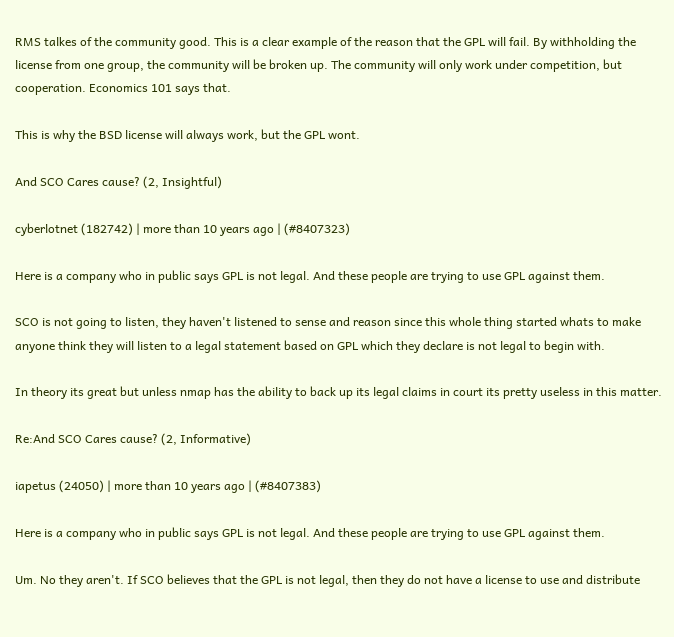RMS talkes of the community good. This is a clear example of the reason that the GPL will fail. By withholding the license from one group, the community will be broken up. The community will only work under competition, but cooperation. Economics 101 says that.

This is why the BSD license will always work, but the GPL wont.

And SCO Cares cause? (2, Insightful)

cyberlotnet (182742) | more than 10 years ago | (#8407323)

Here is a company who in public says GPL is not legal. And these people are trying to use GPL against them.

SCO is not going to listen, they haven't listened to sense and reason since this whole thing started whats to make anyone think they will listen to a legal statement based on GPL which they declare is not legal to begin with.

In theory its great but unless nmap has the ability to back up its legal claims in court its pretty useless in this matter.

Re:And SCO Cares cause? (2, Informative)

iapetus (24050) | more than 10 years ago | (#8407383)

Here is a company who in public says GPL is not legal. And these people are trying to use GPL against them.

Um. No they aren't. If SCO believes that the GPL is not legal, then they do not have a license to use and distribute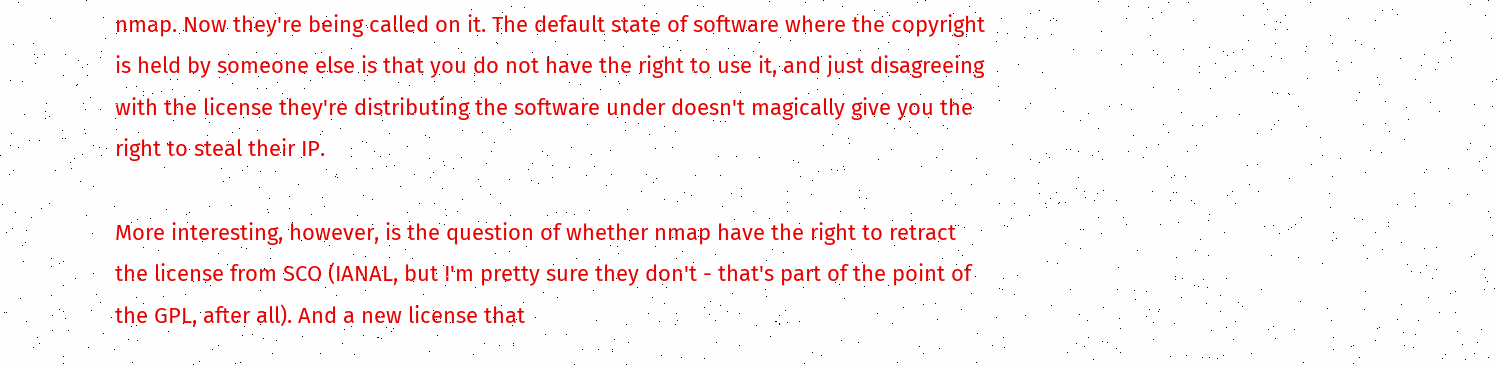nmap. Now they're being called on it. The default state of software where the copyright is held by someone else is that you do not have the right to use it, and just disagreeing with the license they're distributing the software under doesn't magically give you the right to steal their IP.

More interesting, however, is the question of whether nmap have the right to retract the license from SCO (IANAL, but I'm pretty sure they don't - that's part of the point of the GPL, after all). And a new license that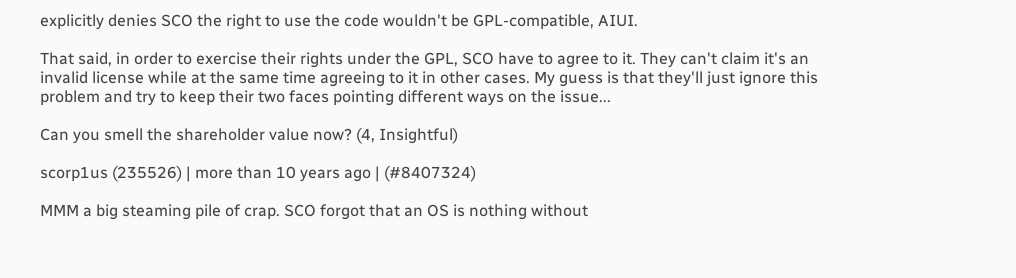explicitly denies SCO the right to use the code wouldn't be GPL-compatible, AIUI.

That said, in order to exercise their rights under the GPL, SCO have to agree to it. They can't claim it's an invalid license while at the same time agreeing to it in other cases. My guess is that they'll just ignore this problem and try to keep their two faces pointing different ways on the issue...

Can you smell the shareholder value now? (4, Insightful)

scorp1us (235526) | more than 10 years ago | (#8407324)

MMM a big steaming pile of crap. SCO forgot that an OS is nothing without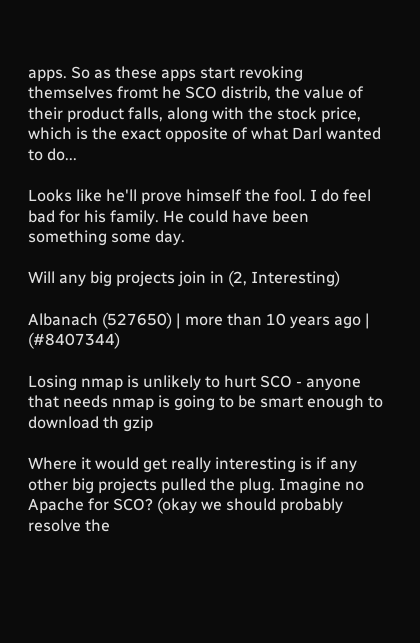apps. So as these apps start revoking themselves fromt he SCO distrib, the value of their product falls, along with the stock price, which is the exact opposite of what Darl wanted to do...

Looks like he'll prove himself the fool. I do feel bad for his family. He could have been something some day.

Will any big projects join in (2, Interesting)

Albanach (527650) | more than 10 years ago | (#8407344)

Losing nmap is unlikely to hurt SCO - anyone that needs nmap is going to be smart enough to download th gzip

Where it would get really interesting is if any other big projects pulled the plug. Imagine no Apache for SCO? (okay we should probably resolve the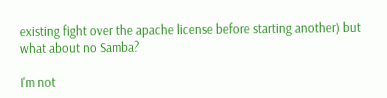existing fight over the apache license before starting another) but what about no Samba?

I'm not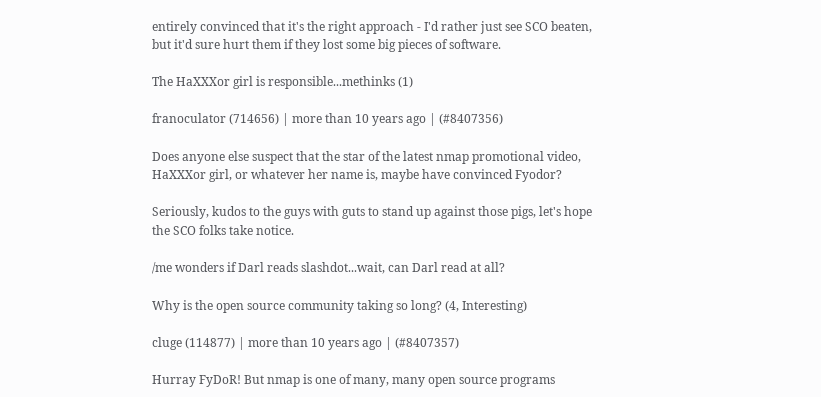entirely convinced that it's the right approach - I'd rather just see SCO beaten, but it'd sure hurt them if they lost some big pieces of software.

The HaXXXor girl is responsible...methinks (1)

franoculator (714656) | more than 10 years ago | (#8407356)

Does anyone else suspect that the star of the latest nmap promotional video, HaXXXor girl, or whatever her name is, maybe have convinced Fyodor?

Seriously, kudos to the guys with guts to stand up against those pigs, let's hope the SCO folks take notice.

/me wonders if Darl reads slashdot...wait, can Darl read at all?

Why is the open source community taking so long? (4, Interesting)

cluge (114877) | more than 10 years ago | (#8407357)

Hurray FyDoR! But nmap is one of many, many open source programs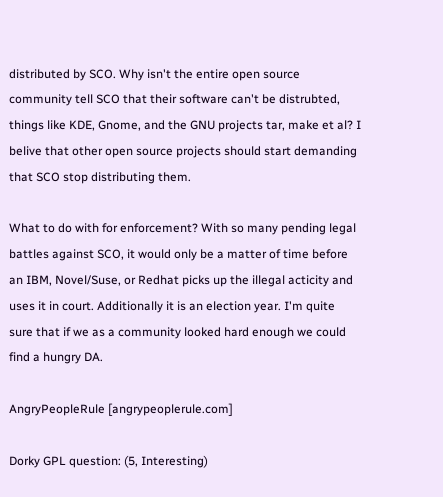distributed by SCO. Why isn't the entire open source community tell SCO that their software can't be distrubted, things like KDE, Gnome, and the GNU projects tar, make et al? I belive that other open source projects should start demanding that SCO stop distributing them.

What to do with for enforcement? With so many pending legal battles against SCO, it would only be a matter of time before an IBM, Novel/Suse, or Redhat picks up the illegal acticity and uses it in court. Additionally it is an election year. I'm quite sure that if we as a community looked hard enough we could find a hungry DA.

AngryPeopleRule [angrypeoplerule.com]

Dorky GPL question: (5, Interesting)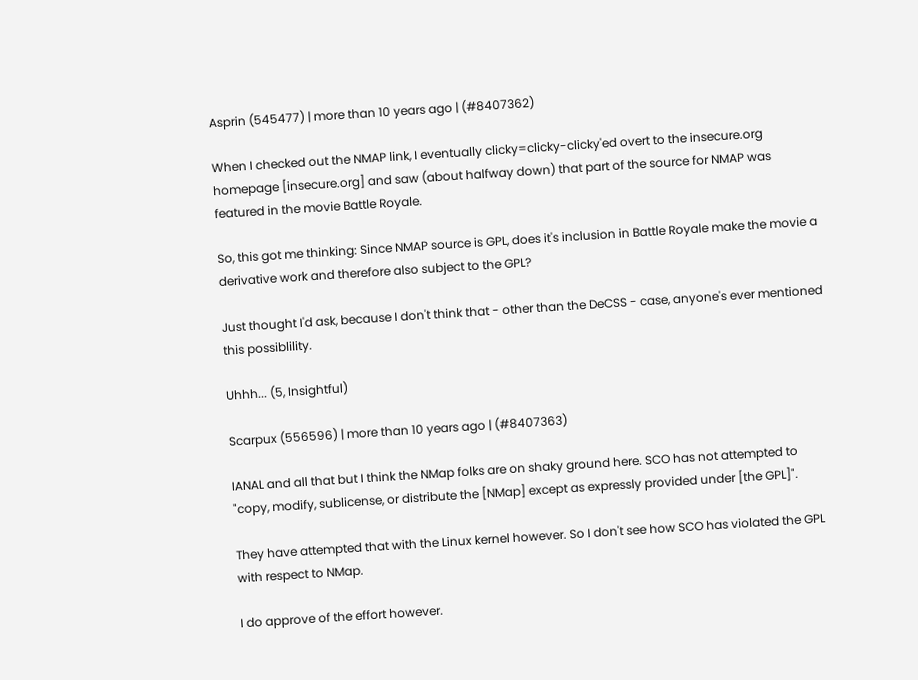Asprin (545477) | more than 10 years ago | (#8407362)

When I checked out the NMAP link, I eventually clicky=clicky-clicky'ed overt to the insecure.org homepage [insecure.org] and saw (about halfway down) that part of the source for NMAP was featured in the movie Battle Royale.

So, this got me thinking: Since NMAP source is GPL, does it's inclusion in Battle Royale make the movie a derivative work and therefore also subject to the GPL?

Just thought I'd ask, because I don't think that - other than the DeCSS - case, anyone's ever mentioned this possiblility.

Uhhh... (5, Insightful)

Scarpux (556596) | more than 10 years ago | (#8407363)

IANAL and all that but I think the NMap folks are on shaky ground here. SCO has not attempted to "copy, modify, sublicense, or distribute the [NMap] except as expressly provided under [the GPL]".

They have attempted that with the Linux kernel however. So I don't see how SCO has violated the GPL with respect to NMap.

I do approve of the effort however.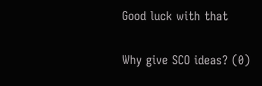Good luck with that

Why give SCO ideas? (0)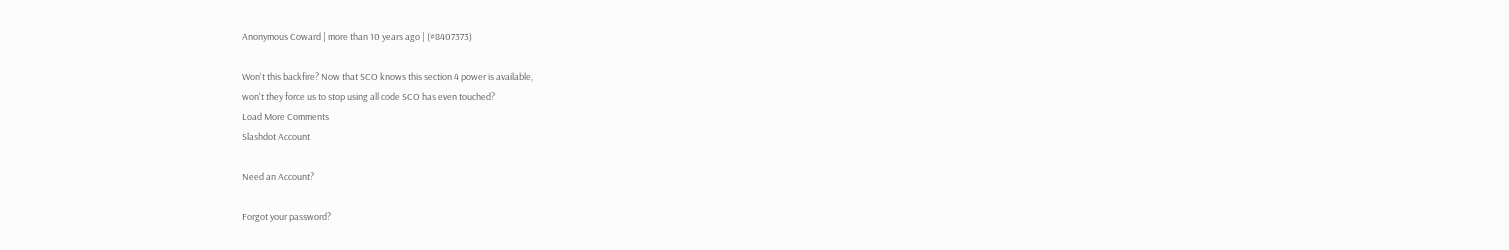Anonymous Coward | more than 10 years ago | (#8407373)

Won't this backfire? Now that SCO knows this section 4 power is available,
won't they force us to stop using all code SCO has even touched?
Load More Comments
Slashdot Account

Need an Account?

Forgot your password?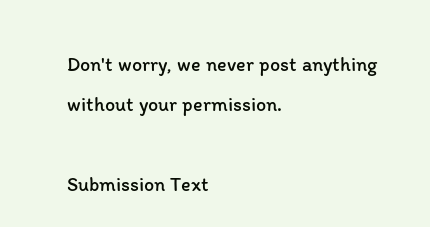Don't worry, we never post anything without your permission.

Submission Text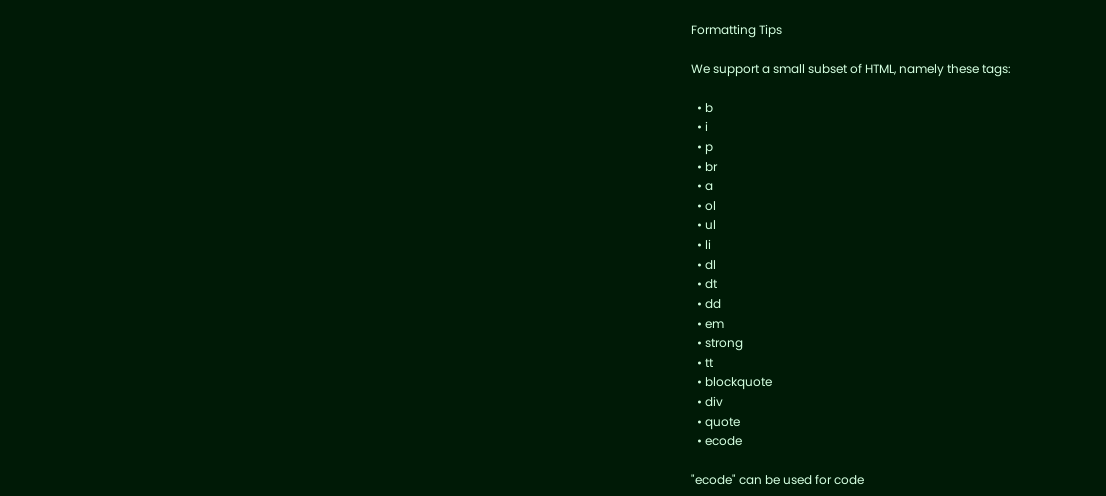Formatting Tips

We support a small subset of HTML, namely these tags:

  • b
  • i
  • p
  • br
  • a
  • ol
  • ul
  • li
  • dl
  • dt
  • dd
  • em
  • strong
  • tt
  • blockquote
  • div
  • quote
  • ecode

"ecode" can be used for code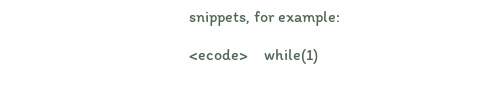snippets, for example:

<ecode>    while(1)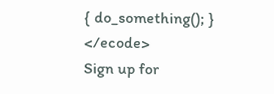{ do_something(); } </ecode>
Sign up for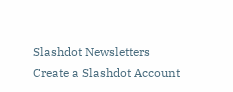Slashdot Newsletters
Create a Slashdot Account